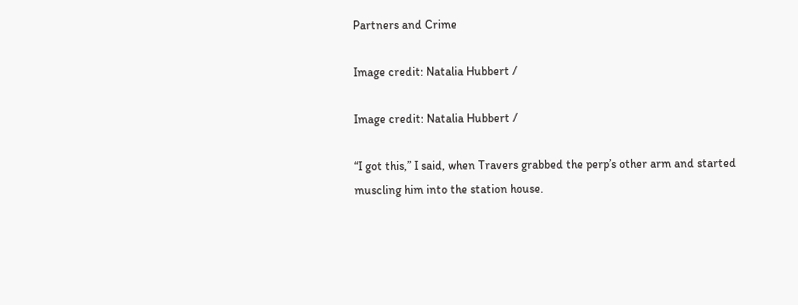Partners and Crime

Image credit: Natalia Hubbert /

Image credit: Natalia Hubbert /

“I got this,” I said, when Travers grabbed the perp’s other arm and started muscling him into the station house.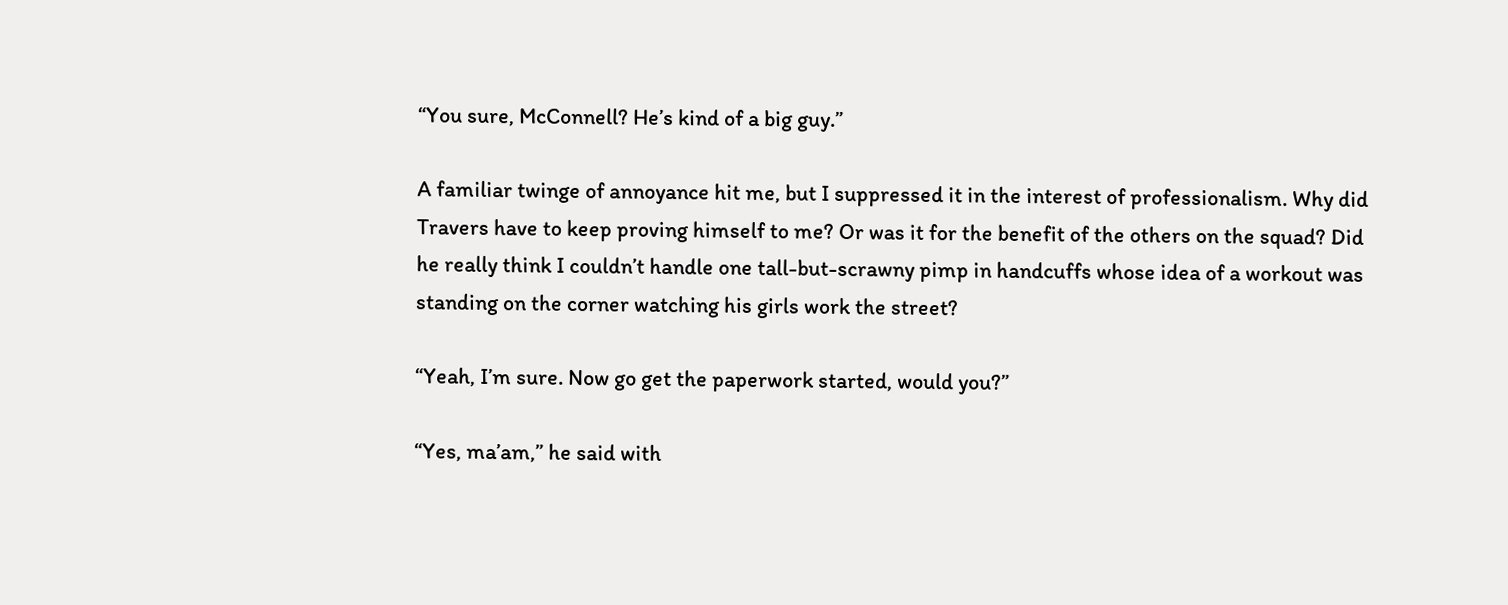“You sure, McConnell? He’s kind of a big guy.”

A familiar twinge of annoyance hit me, but I suppressed it in the interest of professionalism. Why did Travers have to keep proving himself to me? Or was it for the benefit of the others on the squad? Did he really think I couldn’t handle one tall-but-scrawny pimp in handcuffs whose idea of a workout was standing on the corner watching his girls work the street?

“Yeah, I’m sure. Now go get the paperwork started, would you?”

“Yes, ma’am,” he said with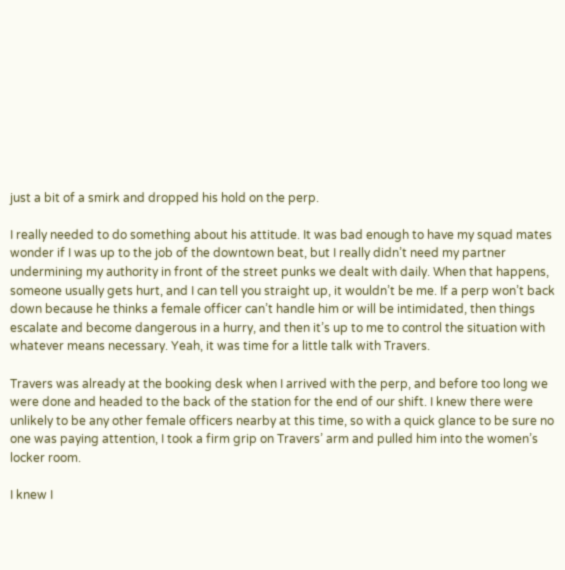just a bit of a smirk and dropped his hold on the perp.

I really needed to do something about his attitude. It was bad enough to have my squad mates wonder if I was up to the job of the downtown beat, but I really didn’t need my partner undermining my authority in front of the street punks we dealt with daily. When that happens, someone usually gets hurt, and I can tell you straight up, it wouldn’t be me. If a perp won’t back down because he thinks a female officer can’t handle him or will be intimidated, then things escalate and become dangerous in a hurry, and then it’s up to me to control the situation with whatever means necessary. Yeah, it was time for a little talk with Travers.

Travers was already at the booking desk when I arrived with the perp, and before too long we were done and headed to the back of the station for the end of our shift. I knew there were unlikely to be any other female officers nearby at this time, so with a quick glance to be sure no one was paying attention, I took a firm grip on Travers’ arm and pulled him into the women’s locker room.

I knew I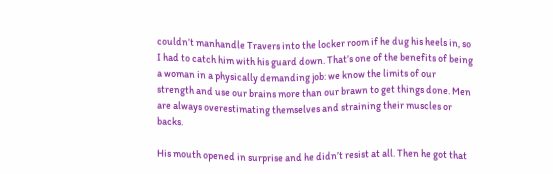couldn’t manhandle Travers into the locker room if he dug his heels in, so I had to catch him with his guard down. That’s one of the benefits of being a woman in a physically demanding job: we know the limits of our strength and use our brains more than our brawn to get things done. Men are always overestimating themselves and straining their muscles or backs.

His mouth opened in surprise and he didn’t resist at all. Then he got that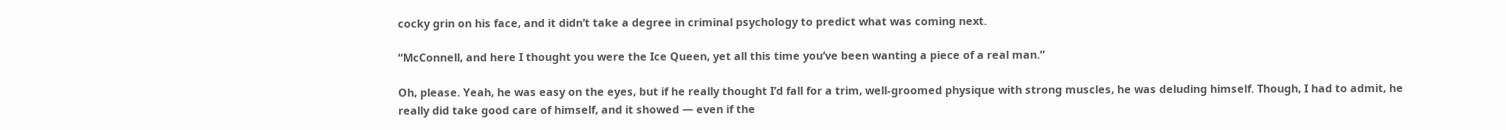cocky grin on his face, and it didn’t take a degree in criminal psychology to predict what was coming next.

“McConnell, and here I thought you were the Ice Queen, yet all this time you’ve been wanting a piece of a real man.”

Oh, please. Yeah, he was easy on the eyes, but if he really thought I’d fall for a trim, well-groomed physique with strong muscles, he was deluding himself. Though, I had to admit, he really did take good care of himself, and it showed — even if the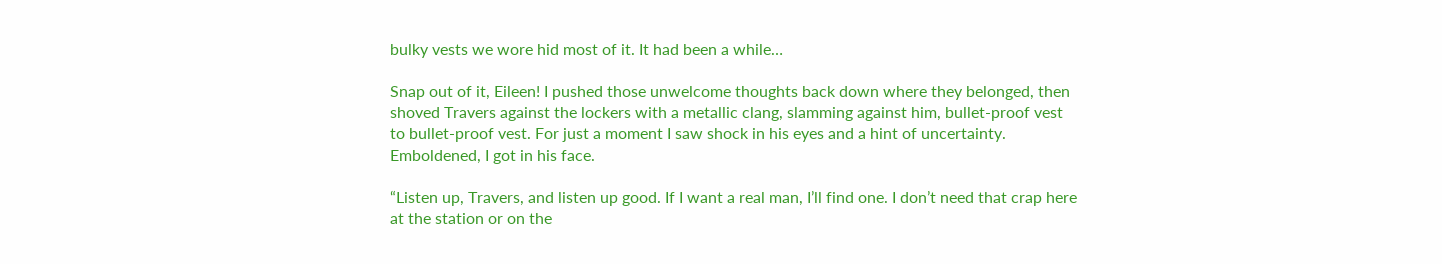bulky vests we wore hid most of it. It had been a while…

Snap out of it, Eileen! I pushed those unwelcome thoughts back down where they belonged, then shoved Travers against the lockers with a metallic clang, slamming against him, bullet-proof vest to bullet-proof vest. For just a moment I saw shock in his eyes and a hint of uncertainty. Emboldened, I got in his face.

“Listen up, Travers, and listen up good. If I want a real man, I’ll find one. I don’t need that crap here at the station or on the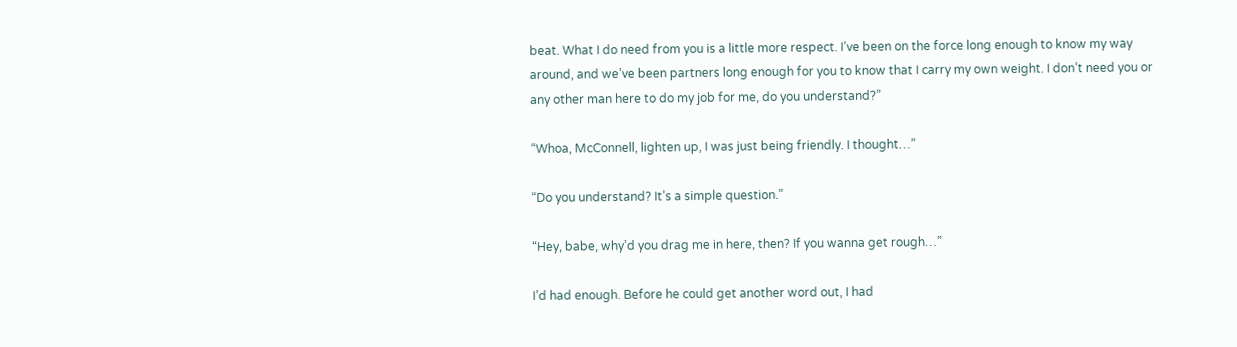beat. What I do need from you is a little more respect. I’ve been on the force long enough to know my way around, and we’ve been partners long enough for you to know that I carry my own weight. I don’t need you or any other man here to do my job for me, do you understand?”

“Whoa, McConnell, lighten up, I was just being friendly. I thought…”

“Do you understand? It’s a simple question.”

“Hey, babe, why’d you drag me in here, then? If you wanna get rough…”

I’d had enough. Before he could get another word out, I had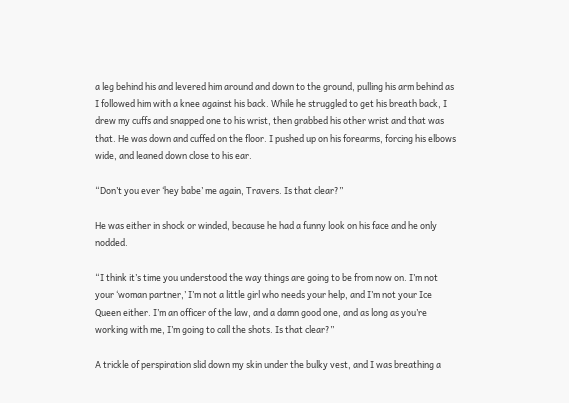a leg behind his and levered him around and down to the ground, pulling his arm behind as I followed him with a knee against his back. While he struggled to get his breath back, I drew my cuffs and snapped one to his wrist, then grabbed his other wrist and that was that. He was down and cuffed on the floor. I pushed up on his forearms, forcing his elbows wide, and leaned down close to his ear.

“Don’t you ever ‘hey babe’ me again, Travers. Is that clear?”

He was either in shock or winded, because he had a funny look on his face and he only nodded.

“I think it’s time you understood the way things are going to be from now on. I’m not your ‘woman partner,’ I’m not a little girl who needs your help, and I’m not your Ice Queen either. I’m an officer of the law, and a damn good one, and as long as you’re working with me, I’m going to call the shots. Is that clear?”

A trickle of perspiration slid down my skin under the bulky vest, and I was breathing a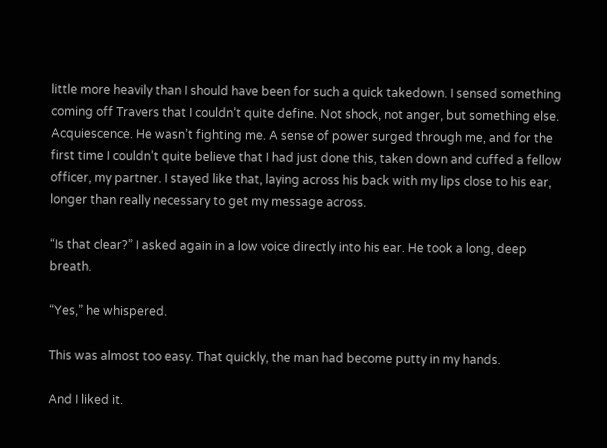little more heavily than I should have been for such a quick takedown. I sensed something coming off Travers that I couldn’t quite define. Not shock, not anger, but something else. Acquiescence. He wasn’t fighting me. A sense of power surged through me, and for the first time I couldn’t quite believe that I had just done this, taken down and cuffed a fellow officer, my partner. I stayed like that, laying across his back with my lips close to his ear, longer than really necessary to get my message across.

“Is that clear?” I asked again in a low voice directly into his ear. He took a long, deep breath.

“Yes,” he whispered.

This was almost too easy. That quickly, the man had become putty in my hands.

And I liked it.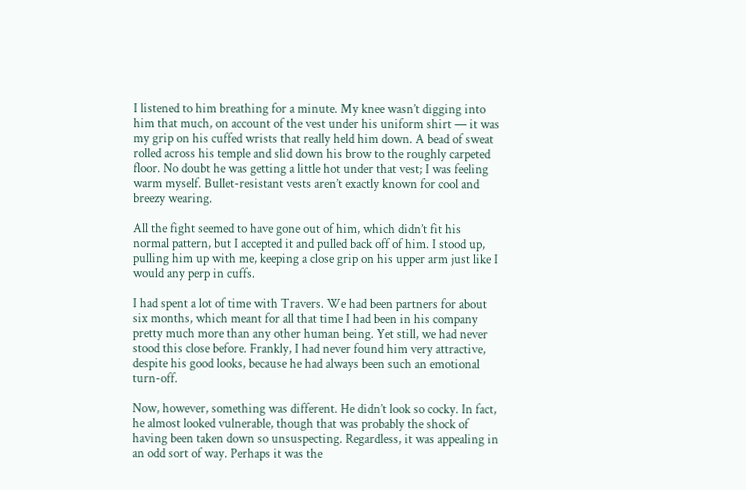I listened to him breathing for a minute. My knee wasn’t digging into him that much, on account of the vest under his uniform shirt — it was my grip on his cuffed wrists that really held him down. A bead of sweat rolled across his temple and slid down his brow to the roughly carpeted floor. No doubt he was getting a little hot under that vest; I was feeling warm myself. Bullet-resistant vests aren’t exactly known for cool and breezy wearing.

All the fight seemed to have gone out of him, which didn’t fit his normal pattern, but I accepted it and pulled back off of him. I stood up, pulling him up with me, keeping a close grip on his upper arm just like I would any perp in cuffs.

I had spent a lot of time with Travers. We had been partners for about six months, which meant for all that time I had been in his company pretty much more than any other human being. Yet still, we had never stood this close before. Frankly, I had never found him very attractive, despite his good looks, because he had always been such an emotional turn-off.

Now, however, something was different. He didn’t look so cocky. In fact, he almost looked vulnerable, though that was probably the shock of having been taken down so unsuspecting. Regardless, it was appealing in an odd sort of way. Perhaps it was the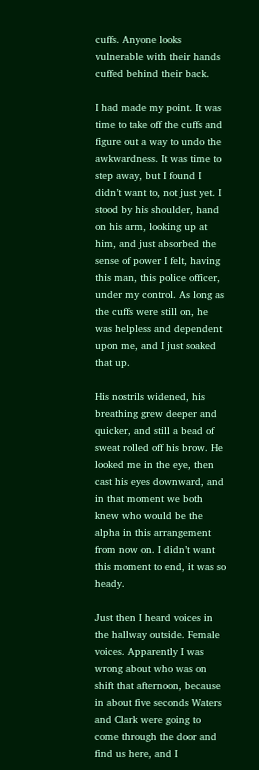cuffs. Anyone looks vulnerable with their hands cuffed behind their back.

I had made my point. It was time to take off the cuffs and figure out a way to undo the awkwardness. It was time to step away, but I found I didn’t want to, not just yet. I stood by his shoulder, hand on his arm, looking up at him, and just absorbed the sense of power I felt, having this man, this police officer, under my control. As long as the cuffs were still on, he was helpless and dependent upon me, and I just soaked that up.

His nostrils widened, his breathing grew deeper and quicker, and still a bead of sweat rolled off his brow. He looked me in the eye, then cast his eyes downward, and in that moment we both knew who would be the alpha in this arrangement from now on. I didn’t want this moment to end, it was so heady.

Just then I heard voices in the hallway outside. Female voices. Apparently I was wrong about who was on shift that afternoon, because in about five seconds Waters and Clark were going to come through the door and find us here, and I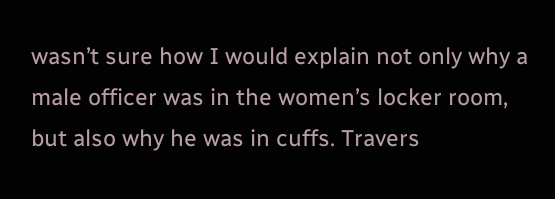wasn’t sure how I would explain not only why a male officer was in the women’s locker room, but also why he was in cuffs. Travers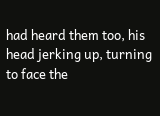had heard them too, his head jerking up, turning to face the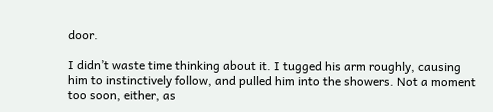door.

I didn’t waste time thinking about it. I tugged his arm roughly, causing him to instinctively follow, and pulled him into the showers. Not a moment too soon, either, as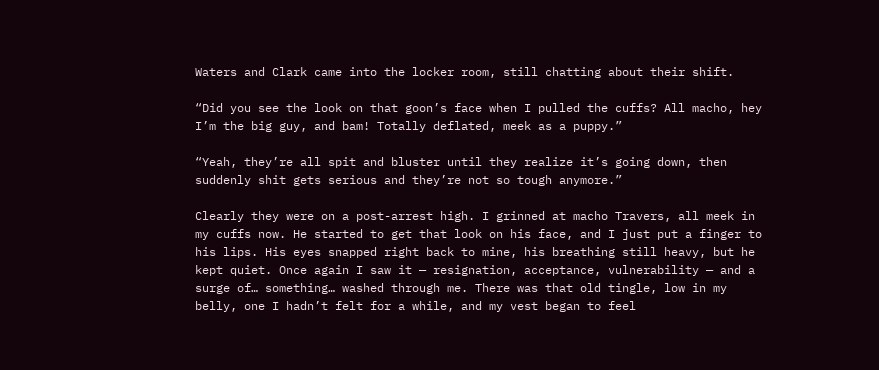Waters and Clark came into the locker room, still chatting about their shift.

“Did you see the look on that goon’s face when I pulled the cuffs? All macho, hey I’m the big guy, and bam! Totally deflated, meek as a puppy.”

“Yeah, they’re all spit and bluster until they realize it’s going down, then suddenly shit gets serious and they’re not so tough anymore.”

Clearly they were on a post-arrest high. I grinned at macho Travers, all meek in my cuffs now. He started to get that look on his face, and I just put a finger to his lips. His eyes snapped right back to mine, his breathing still heavy, but he kept quiet. Once again I saw it — resignation, acceptance, vulnerability — and a surge of… something… washed through me. There was that old tingle, low in my belly, one I hadn’t felt for a while, and my vest began to feel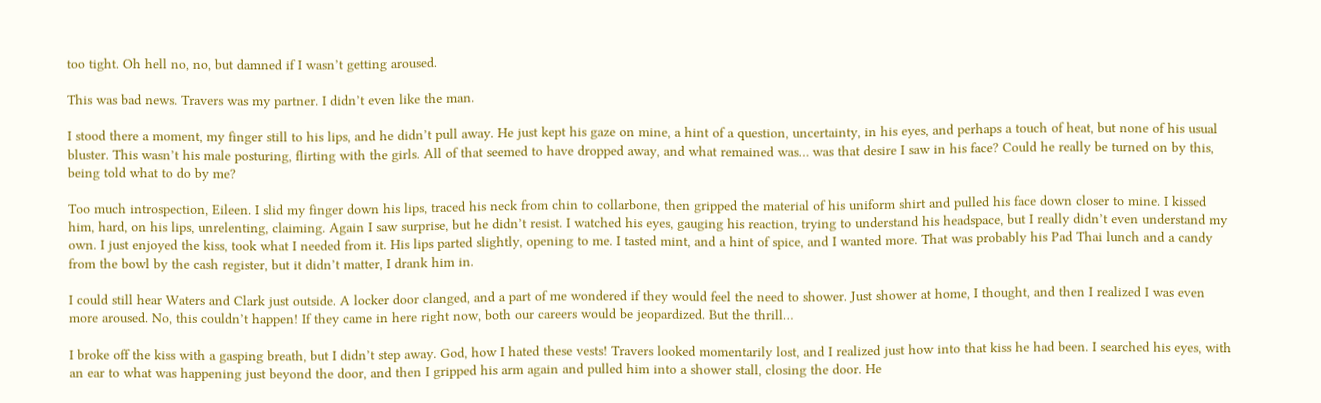too tight. Oh hell no, no, but damned if I wasn’t getting aroused.

This was bad news. Travers was my partner. I didn’t even like the man.

I stood there a moment, my finger still to his lips, and he didn’t pull away. He just kept his gaze on mine, a hint of a question, uncertainty, in his eyes, and perhaps a touch of heat, but none of his usual bluster. This wasn’t his male posturing, flirting with the girls. All of that seemed to have dropped away, and what remained was… was that desire I saw in his face? Could he really be turned on by this, being told what to do by me?

Too much introspection, Eileen. I slid my finger down his lips, traced his neck from chin to collarbone, then gripped the material of his uniform shirt and pulled his face down closer to mine. I kissed him, hard, on his lips, unrelenting, claiming. Again I saw surprise, but he didn’t resist. I watched his eyes, gauging his reaction, trying to understand his headspace, but I really didn’t even understand my own. I just enjoyed the kiss, took what I needed from it. His lips parted slightly, opening to me. I tasted mint, and a hint of spice, and I wanted more. That was probably his Pad Thai lunch and a candy from the bowl by the cash register, but it didn’t matter, I drank him in.

I could still hear Waters and Clark just outside. A locker door clanged, and a part of me wondered if they would feel the need to shower. Just shower at home, I thought, and then I realized I was even more aroused. No, this couldn’t happen! If they came in here right now, both our careers would be jeopardized. But the thrill…

I broke off the kiss with a gasping breath, but I didn’t step away. God, how I hated these vests! Travers looked momentarily lost, and I realized just how into that kiss he had been. I searched his eyes, with an ear to what was happening just beyond the door, and then I gripped his arm again and pulled him into a shower stall, closing the door. He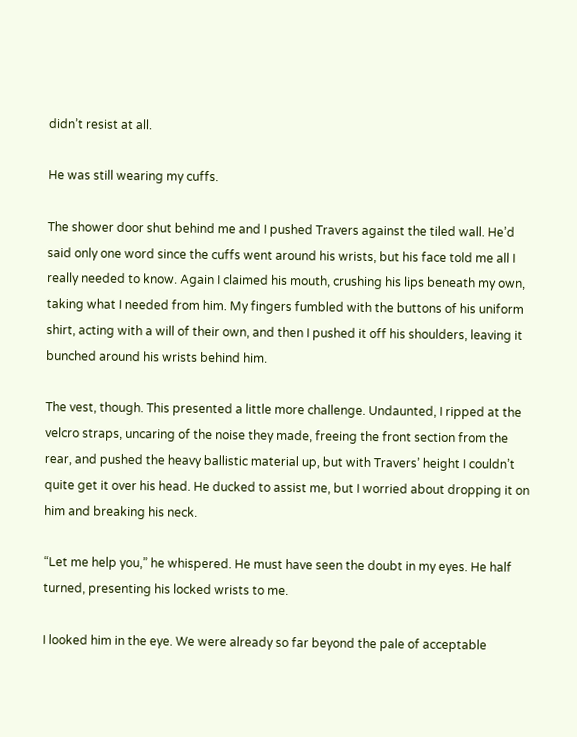didn’t resist at all.

He was still wearing my cuffs.

The shower door shut behind me and I pushed Travers against the tiled wall. He’d said only one word since the cuffs went around his wrists, but his face told me all I really needed to know. Again I claimed his mouth, crushing his lips beneath my own, taking what I needed from him. My fingers fumbled with the buttons of his uniform shirt, acting with a will of their own, and then I pushed it off his shoulders, leaving it bunched around his wrists behind him.

The vest, though. This presented a little more challenge. Undaunted, I ripped at the velcro straps, uncaring of the noise they made, freeing the front section from the rear, and pushed the heavy ballistic material up, but with Travers’ height I couldn’t quite get it over his head. He ducked to assist me, but I worried about dropping it on him and breaking his neck.

“Let me help you,” he whispered. He must have seen the doubt in my eyes. He half turned, presenting his locked wrists to me.

I looked him in the eye. We were already so far beyond the pale of acceptable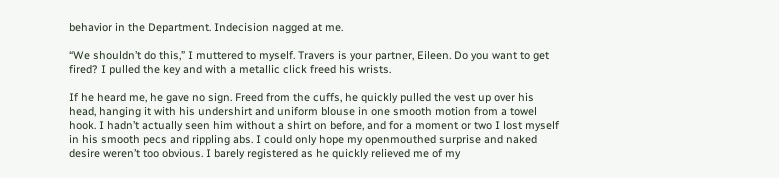behavior in the Department. Indecision nagged at me.

“We shouldn’t do this,” I muttered to myself. Travers is your partner, Eileen. Do you want to get fired? I pulled the key and with a metallic click freed his wrists.

If he heard me, he gave no sign. Freed from the cuffs, he quickly pulled the vest up over his head, hanging it with his undershirt and uniform blouse in one smooth motion from a towel hook. I hadn’t actually seen him without a shirt on before, and for a moment or two I lost myself in his smooth pecs and rippling abs. I could only hope my openmouthed surprise and naked desire weren’t too obvious. I barely registered as he quickly relieved me of my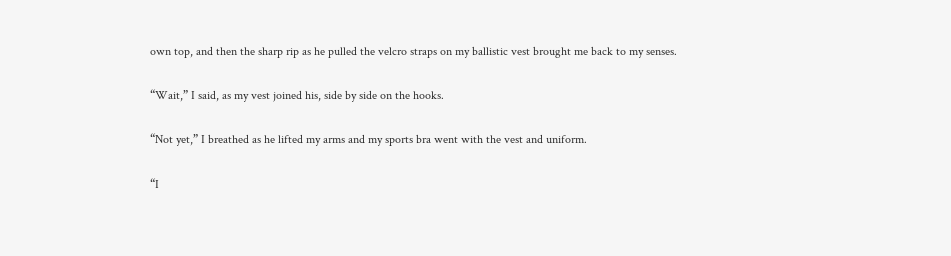own top, and then the sharp rip as he pulled the velcro straps on my ballistic vest brought me back to my senses.

“Wait,” I said, as my vest joined his, side by side on the hooks.

“Not yet,” I breathed as he lifted my arms and my sports bra went with the vest and uniform.

“I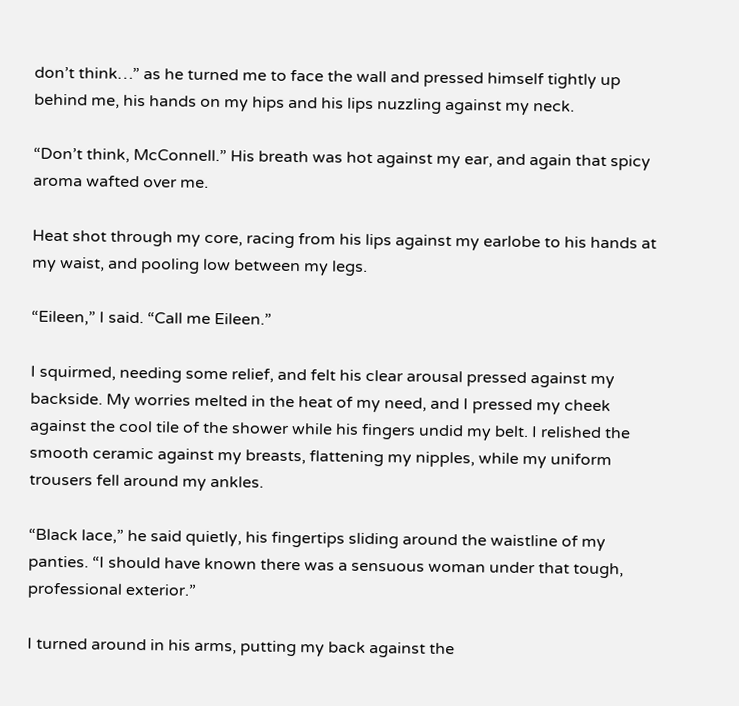don’t think…” as he turned me to face the wall and pressed himself tightly up behind me, his hands on my hips and his lips nuzzling against my neck.

“Don’t think, McConnell.” His breath was hot against my ear, and again that spicy aroma wafted over me.

Heat shot through my core, racing from his lips against my earlobe to his hands at my waist, and pooling low between my legs.

“Eileen,” I said. “Call me Eileen.”

I squirmed, needing some relief, and felt his clear arousal pressed against my backside. My worries melted in the heat of my need, and I pressed my cheek against the cool tile of the shower while his fingers undid my belt. I relished the smooth ceramic against my breasts, flattening my nipples, while my uniform trousers fell around my ankles.

“Black lace,” he said quietly, his fingertips sliding around the waistline of my panties. “I should have known there was a sensuous woman under that tough, professional exterior.”

I turned around in his arms, putting my back against the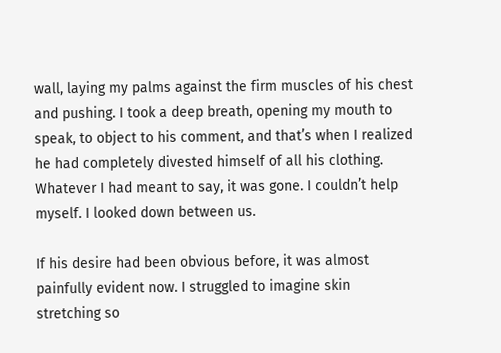wall, laying my palms against the firm muscles of his chest and pushing. I took a deep breath, opening my mouth to speak, to object to his comment, and that’s when I realized he had completely divested himself of all his clothing. Whatever I had meant to say, it was gone. I couldn’t help myself. I looked down between us.

If his desire had been obvious before, it was almost painfully evident now. I struggled to imagine skin stretching so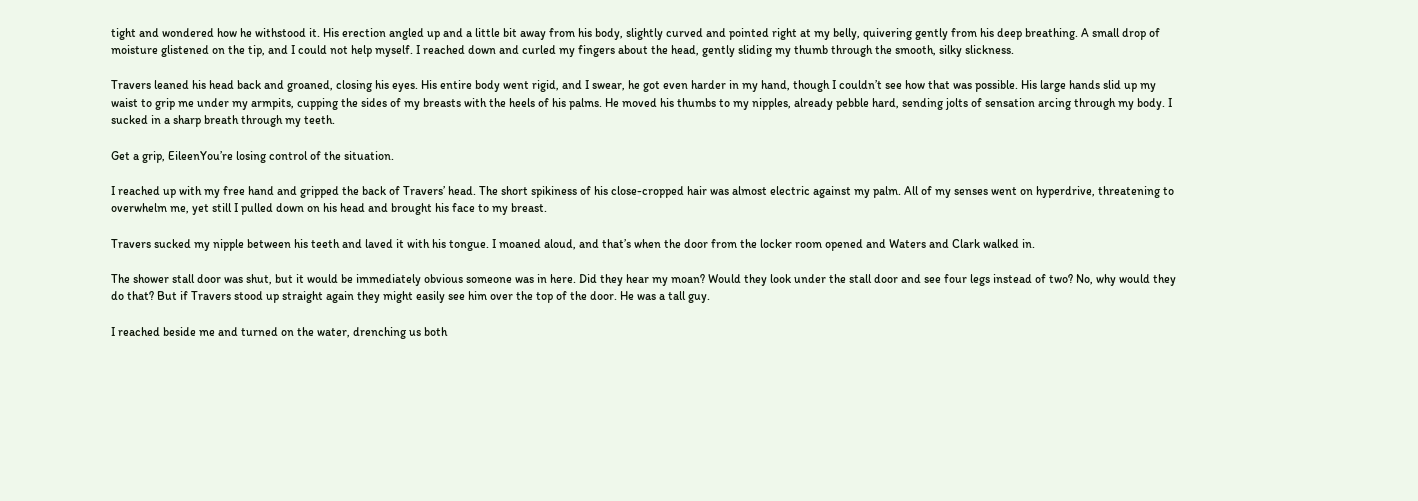tight and wondered how he withstood it. His erection angled up and a little bit away from his body, slightly curved and pointed right at my belly, quivering gently from his deep breathing. A small drop of moisture glistened on the tip, and I could not help myself. I reached down and curled my fingers about the head, gently sliding my thumb through the smooth, silky slickness.

Travers leaned his head back and groaned, closing his eyes. His entire body went rigid, and I swear, he got even harder in my hand, though I couldn’t see how that was possible. His large hands slid up my waist to grip me under my armpits, cupping the sides of my breasts with the heels of his palms. He moved his thumbs to my nipples, already pebble hard, sending jolts of sensation arcing through my body. I sucked in a sharp breath through my teeth.

Get a grip, EileenYou’re losing control of the situation.

I reached up with my free hand and gripped the back of Travers’ head. The short spikiness of his close-cropped hair was almost electric against my palm. All of my senses went on hyperdrive, threatening to overwhelm me, yet still I pulled down on his head and brought his face to my breast.

Travers sucked my nipple between his teeth and laved it with his tongue. I moaned aloud, and that’s when the door from the locker room opened and Waters and Clark walked in.

The shower stall door was shut, but it would be immediately obvious someone was in here. Did they hear my moan? Would they look under the stall door and see four legs instead of two? No, why would they do that? But if Travers stood up straight again they might easily see him over the top of the door. He was a tall guy.

I reached beside me and turned on the water, drenching us both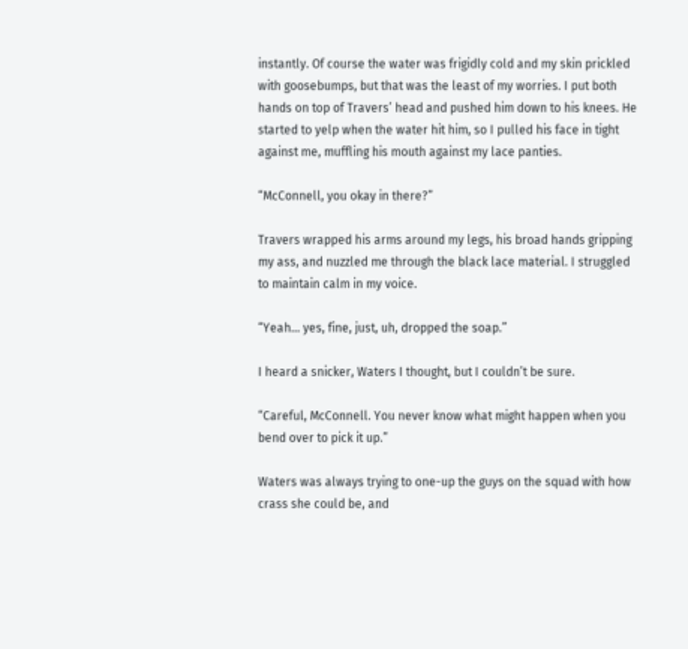instantly. Of course the water was frigidly cold and my skin prickled with goosebumps, but that was the least of my worries. I put both hands on top of Travers’ head and pushed him down to his knees. He started to yelp when the water hit him, so I pulled his face in tight against me, muffling his mouth against my lace panties.

“McConnell, you okay in there?”

Travers wrapped his arms around my legs, his broad hands gripping my ass, and nuzzled me through the black lace material. I struggled to maintain calm in my voice.

“Yeah… yes, fine, just, uh, dropped the soap.”

I heard a snicker, Waters I thought, but I couldn’t be sure.

“Careful, McConnell. You never know what might happen when you bend over to pick it up.”

Waters was always trying to one-up the guys on the squad with how crass she could be, and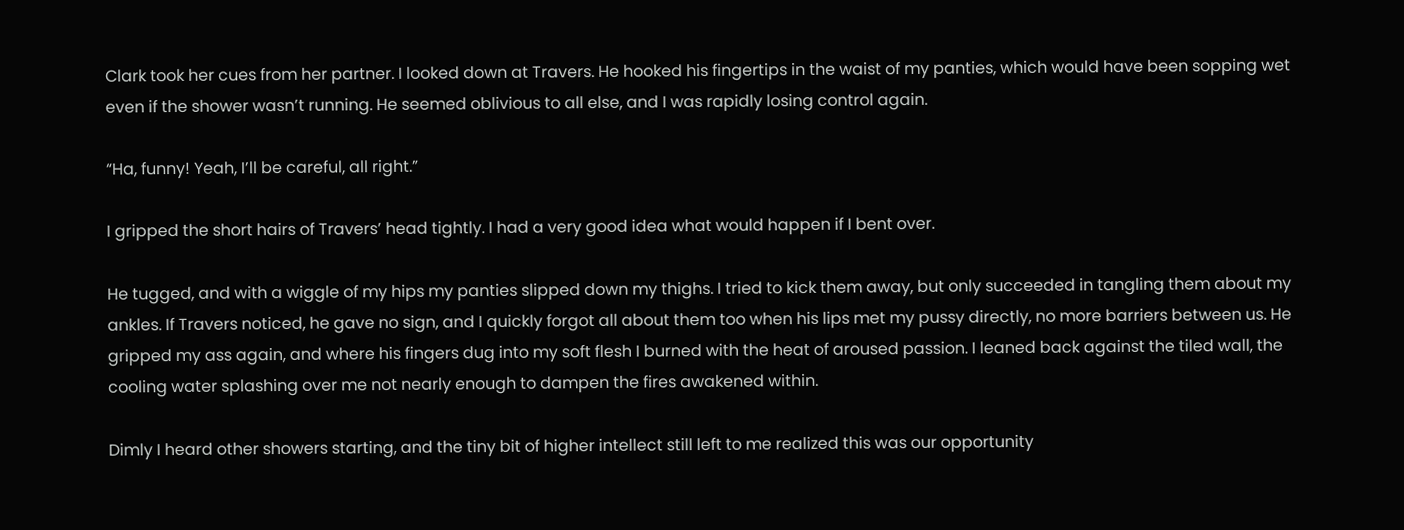Clark took her cues from her partner. I looked down at Travers. He hooked his fingertips in the waist of my panties, which would have been sopping wet even if the shower wasn’t running. He seemed oblivious to all else, and I was rapidly losing control again.

“Ha, funny! Yeah, I’ll be careful, all right.”

I gripped the short hairs of Travers’ head tightly. I had a very good idea what would happen if I bent over.

He tugged, and with a wiggle of my hips my panties slipped down my thighs. I tried to kick them away, but only succeeded in tangling them about my ankles. If Travers noticed, he gave no sign, and I quickly forgot all about them too when his lips met my pussy directly, no more barriers between us. He gripped my ass again, and where his fingers dug into my soft flesh I burned with the heat of aroused passion. I leaned back against the tiled wall, the cooling water splashing over me not nearly enough to dampen the fires awakened within.

Dimly I heard other showers starting, and the tiny bit of higher intellect still left to me realized this was our opportunity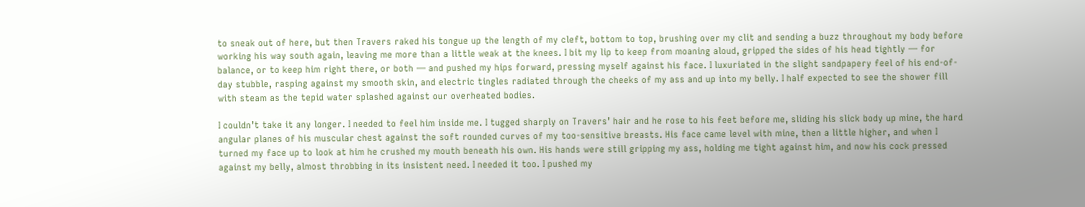to sneak out of here, but then Travers raked his tongue up the length of my cleft, bottom to top, brushing over my clit and sending a buzz throughout my body before working his way south again, leaving me more than a little weak at the knees. I bit my lip to keep from moaning aloud, gripped the sides of his head tightly — for balance, or to keep him right there, or both — and pushed my hips forward, pressing myself against his face. I luxuriated in the slight sandpapery feel of his end-of-day stubble, rasping against my smooth skin, and electric tingles radiated through the cheeks of my ass and up into my belly. I half expected to see the shower fill with steam as the tepid water splashed against our overheated bodies.

I couldn’t take it any longer. I needed to feel him inside me. I tugged sharply on Travers’ hair and he rose to his feet before me, sliding his slick body up mine, the hard angular planes of his muscular chest against the soft rounded curves of my too-sensitive breasts. His face came level with mine, then a little higher, and when I turned my face up to look at him he crushed my mouth beneath his own. His hands were still gripping my ass, holding me tight against him, and now his cock pressed against my belly, almost throbbing in its insistent need. I needed it too. I pushed my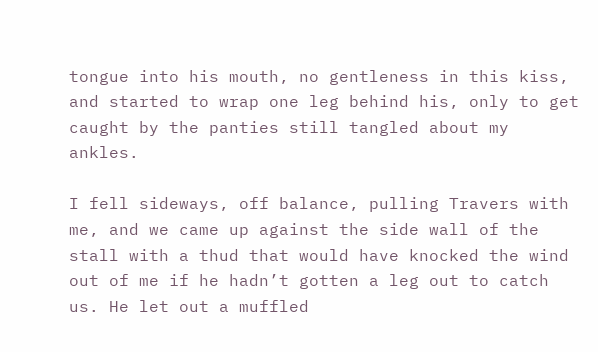tongue into his mouth, no gentleness in this kiss, and started to wrap one leg behind his, only to get caught by the panties still tangled about my ankles.

I fell sideways, off balance, pulling Travers with me, and we came up against the side wall of the stall with a thud that would have knocked the wind out of me if he hadn’t gotten a leg out to catch us. He let out a muffled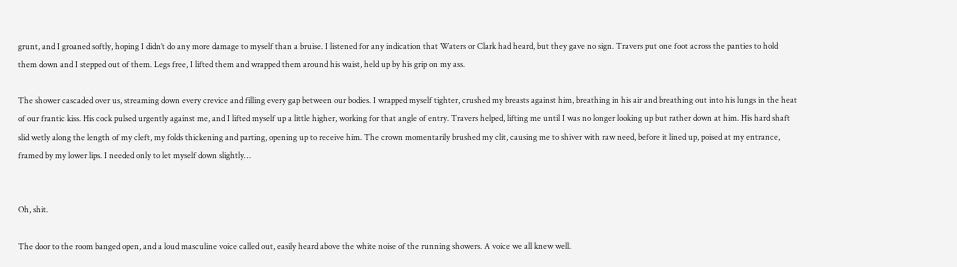grunt, and I groaned softly, hoping I didn’t do any more damage to myself than a bruise. I listened for any indication that Waters or Clark had heard, but they gave no sign. Travers put one foot across the panties to hold them down and I stepped out of them. Legs free, I lifted them and wrapped them around his waist, held up by his grip on my ass.

The shower cascaded over us, streaming down every crevice and filling every gap between our bodies. I wrapped myself tighter, crushed my breasts against him, breathing in his air and breathing out into his lungs in the heat of our frantic kiss. His cock pulsed urgently against me, and I lifted myself up a little higher, working for that angle of entry. Travers helped, lifting me until I was no longer looking up but rather down at him. His hard shaft slid wetly along the length of my cleft, my folds thickening and parting, opening up to receive him. The crown momentarily brushed my clit, causing me to shiver with raw need, before it lined up, poised at my entrance, framed by my lower lips. I needed only to let myself down slightly…


Oh, shit.

The door to the room banged open, and a loud masculine voice called out, easily heard above the white noise of the running showers. A voice we all knew well.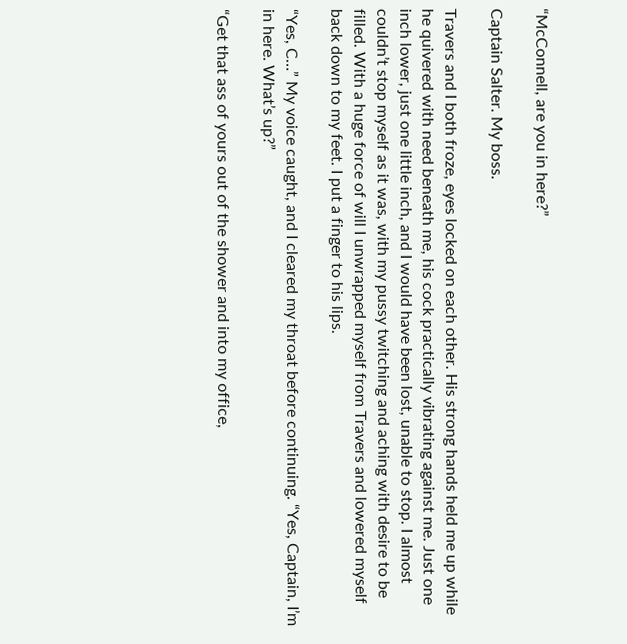“McConnell, are you in here?”

Captain Salter. My boss.

Travers and I both froze, eyes locked on each other. His strong hands held me up while he quivered with need beneath me, his cock practically vibrating against me. Just one inch lower, just one little inch, and I would have been lost, unable to stop. I almost couldn’t stop myself as it was, with my pussy twitching and aching with desire to be filled. With a huge force of will I unwrapped myself from Travers and lowered myself back down to my feet. I put a finger to his lips.

“Yes, C…” My voice caught, and I cleared my throat before continuing. “Yes, Captain, I’m in here. What’s up?”

“Get that ass of yours out of the shower and into my office,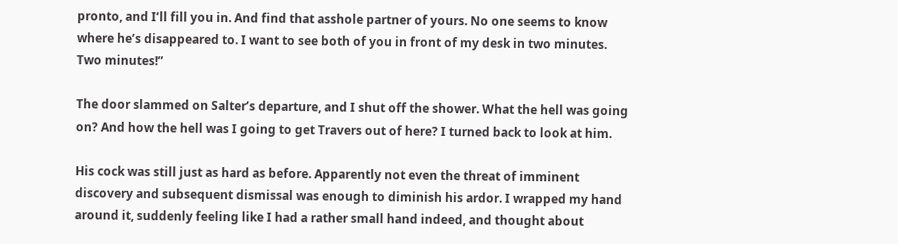pronto, and I’ll fill you in. And find that asshole partner of yours. No one seems to know where he’s disappeared to. I want to see both of you in front of my desk in two minutes. Two minutes!”

The door slammed on Salter’s departure, and I shut off the shower. What the hell was going on? And how the hell was I going to get Travers out of here? I turned back to look at him.

His cock was still just as hard as before. Apparently not even the threat of imminent discovery and subsequent dismissal was enough to diminish his ardor. I wrapped my hand around it, suddenly feeling like I had a rather small hand indeed, and thought about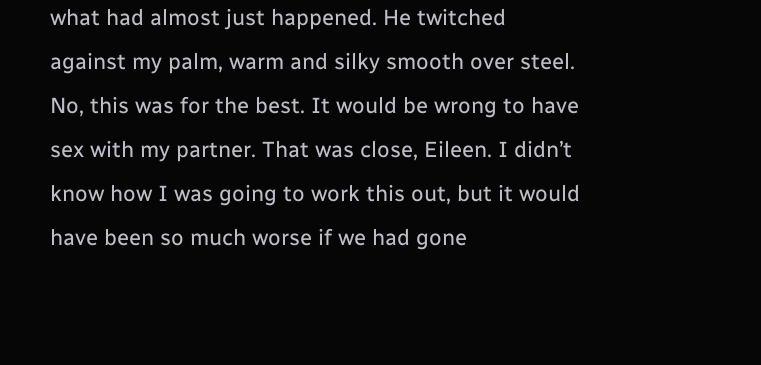what had almost just happened. He twitched against my palm, warm and silky smooth over steel. No, this was for the best. It would be wrong to have sex with my partner. That was close, Eileen. I didn’t know how I was going to work this out, but it would have been so much worse if we had gone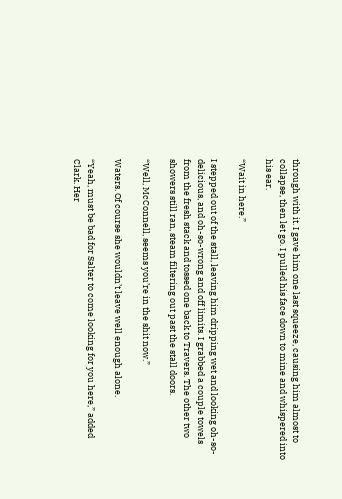through with it. I gave him one last squeeze, causing him almost to collapse, then let go. I pulled his face down to mine and whispered into his ear.

“Wait in here.”

I stepped out of the stall, leaving him dripping wet and looking oh-so-delicious, and oh-so-wrong and off limits. I grabbed a couple towels from the fresh stack and tossed one back to Travers. The other two showers still ran, steam filtering out past the stall doors.

“Well, McConnell, seems you’re in the shit now.”

Waters. Of course she wouldn’t leave well enough alone.

“Yeah, must be bad for Salter to come looking for you here,” added Clark. Her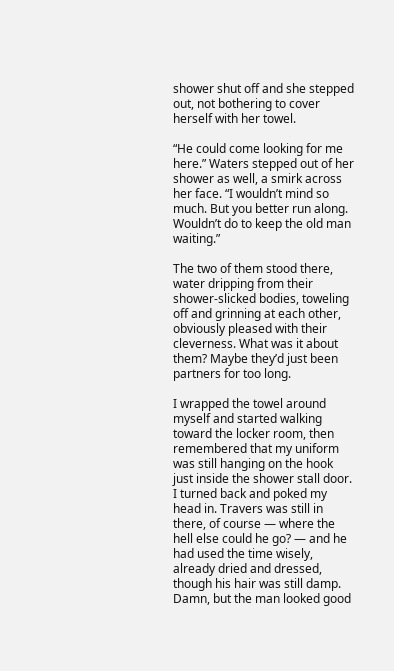shower shut off and she stepped out, not bothering to cover herself with her towel.

“He could come looking for me here.” Waters stepped out of her shower as well, a smirk across her face. “I wouldn’t mind so much. But you better run along. Wouldn’t do to keep the old man waiting.”

The two of them stood there, water dripping from their shower-slicked bodies, toweling off and grinning at each other, obviously pleased with their cleverness. What was it about them? Maybe they’d just been partners for too long.

I wrapped the towel around myself and started walking toward the locker room, then remembered that my uniform was still hanging on the hook just inside the shower stall door. I turned back and poked my head in. Travers was still in there, of course — where the hell else could he go? — and he had used the time wisely, already dried and dressed, though his hair was still damp. Damn, but the man looked good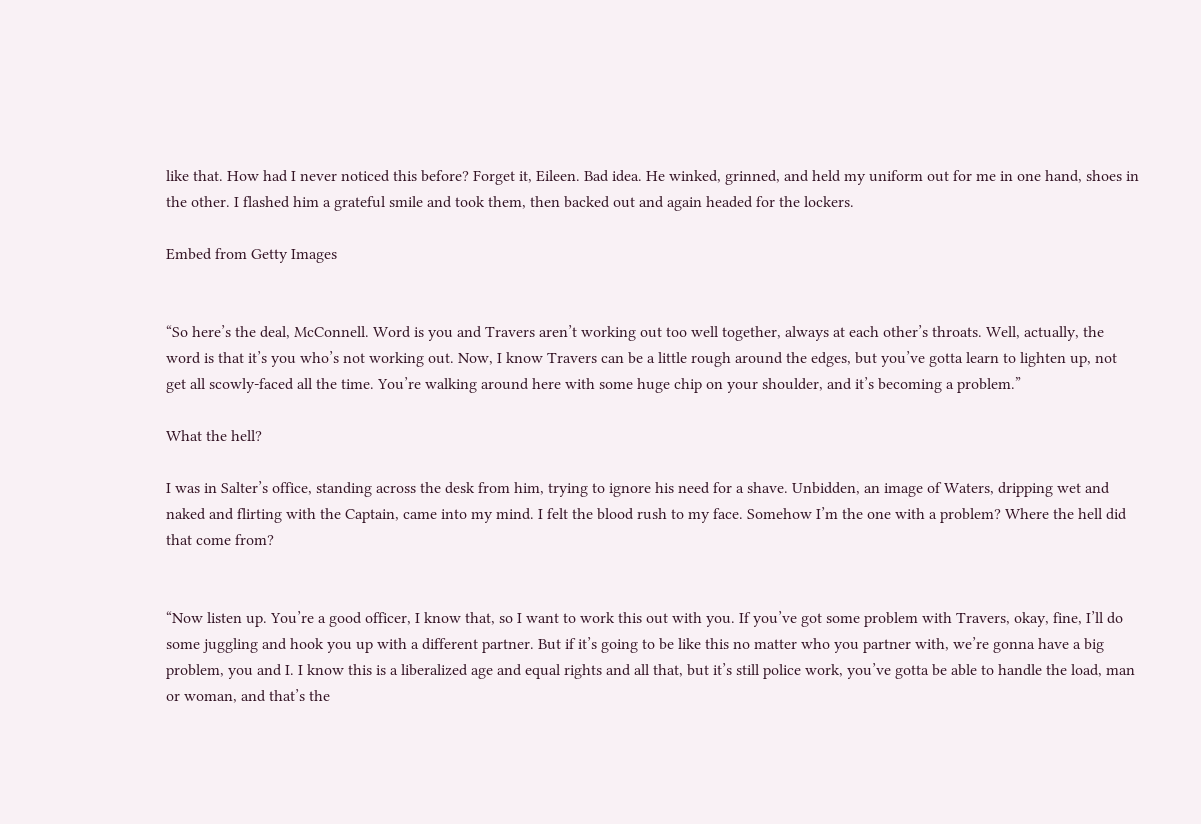like that. How had I never noticed this before? Forget it, Eileen. Bad idea. He winked, grinned, and held my uniform out for me in one hand, shoes in the other. I flashed him a grateful smile and took them, then backed out and again headed for the lockers.

Embed from Getty Images


“So here’s the deal, McConnell. Word is you and Travers aren’t working out too well together, always at each other’s throats. Well, actually, the word is that it’s you who’s not working out. Now, I know Travers can be a little rough around the edges, but you’ve gotta learn to lighten up, not get all scowly-faced all the time. You’re walking around here with some huge chip on your shoulder, and it’s becoming a problem.”

What the hell?

I was in Salter’s office, standing across the desk from him, trying to ignore his need for a shave. Unbidden, an image of Waters, dripping wet and naked and flirting with the Captain, came into my mind. I felt the blood rush to my face. Somehow I’m the one with a problem? Where the hell did that come from?


“Now listen up. You’re a good officer, I know that, so I want to work this out with you. If you’ve got some problem with Travers, okay, fine, I’ll do some juggling and hook you up with a different partner. But if it’s going to be like this no matter who you partner with, we’re gonna have a big problem, you and I. I know this is a liberalized age and equal rights and all that, but it’s still police work, you’ve gotta be able to handle the load, man or woman, and that’s the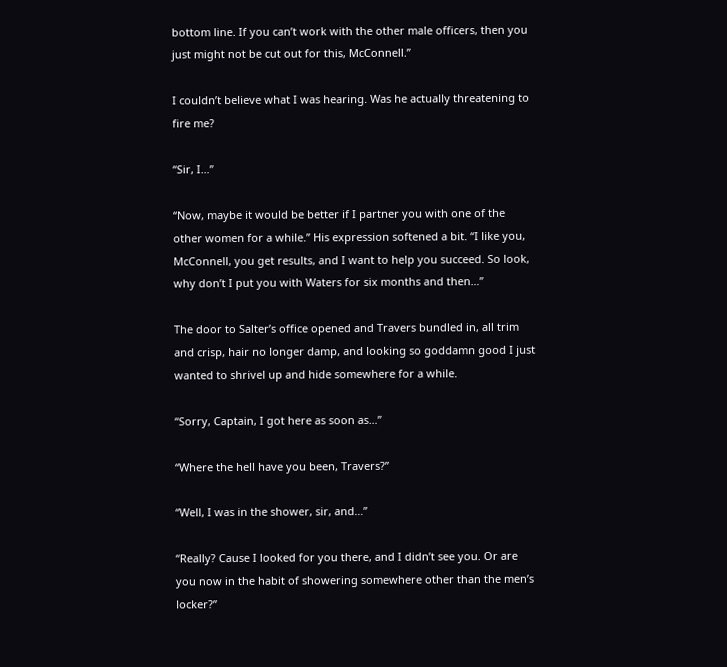bottom line. If you can’t work with the other male officers, then you just might not be cut out for this, McConnell.”

I couldn’t believe what I was hearing. Was he actually threatening to fire me?

“Sir, I…”

“Now, maybe it would be better if I partner you with one of the other women for a while.” His expression softened a bit. “I like you, McConnell, you get results, and I want to help you succeed. So look, why don’t I put you with Waters for six months and then…”

The door to Salter’s office opened and Travers bundled in, all trim and crisp, hair no longer damp, and looking so goddamn good I just wanted to shrivel up and hide somewhere for a while.

“Sorry, Captain, I got here as soon as…”

“Where the hell have you been, Travers?”

“Well, I was in the shower, sir, and…”

“Really? Cause I looked for you there, and I didn’t see you. Or are you now in the habit of showering somewhere other than the men’s locker?”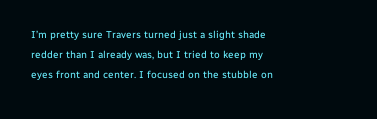I’m pretty sure Travers turned just a slight shade redder than I already was, but I tried to keep my eyes front and center. I focused on the stubble on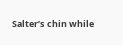Salter’s chin while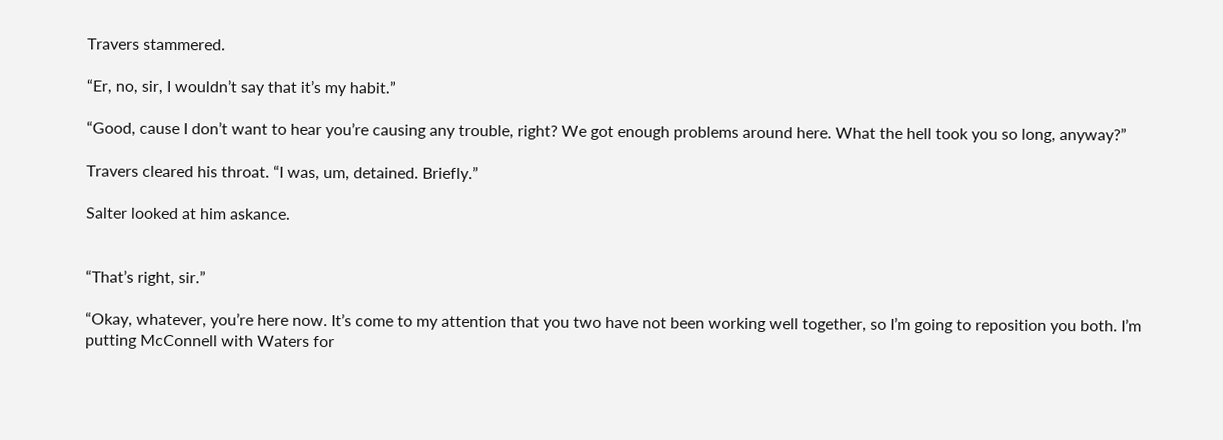Travers stammered.

“Er, no, sir, I wouldn’t say that it’s my habit.”

“Good, cause I don’t want to hear you’re causing any trouble, right? We got enough problems around here. What the hell took you so long, anyway?”

Travers cleared his throat. “I was, um, detained. Briefly.”

Salter looked at him askance.


“That’s right, sir.”

“Okay, whatever, you’re here now. It’s come to my attention that you two have not been working well together, so I’m going to reposition you both. I’m putting McConnell with Waters for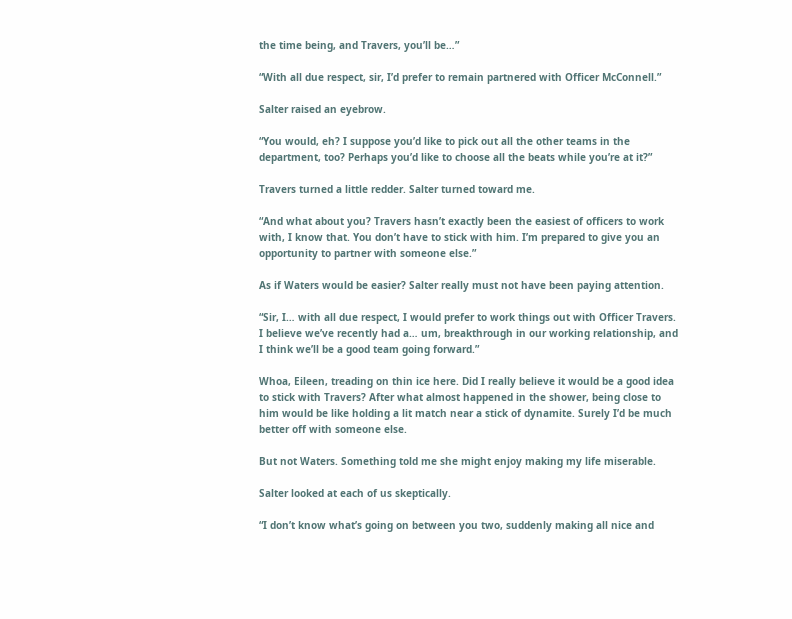the time being, and Travers, you’ll be…”

“With all due respect, sir, I’d prefer to remain partnered with Officer McConnell.”

Salter raised an eyebrow.

“You would, eh? I suppose you’d like to pick out all the other teams in the department, too? Perhaps you’d like to choose all the beats while you’re at it?”

Travers turned a little redder. Salter turned toward me.

“And what about you? Travers hasn’t exactly been the easiest of officers to work with, I know that. You don’t have to stick with him. I’m prepared to give you an opportunity to partner with someone else.”

As if Waters would be easier? Salter really must not have been paying attention.

“Sir, I… with all due respect, I would prefer to work things out with Officer Travers. I believe we’ve recently had a… um, breakthrough in our working relationship, and I think we’ll be a good team going forward.”

Whoa, Eileen, treading on thin ice here. Did I really believe it would be a good idea to stick with Travers? After what almost happened in the shower, being close to him would be like holding a lit match near a stick of dynamite. Surely I’d be much better off with someone else.

But not Waters. Something told me she might enjoy making my life miserable.

Salter looked at each of us skeptically.

“I don’t know what’s going on between you two, suddenly making all nice and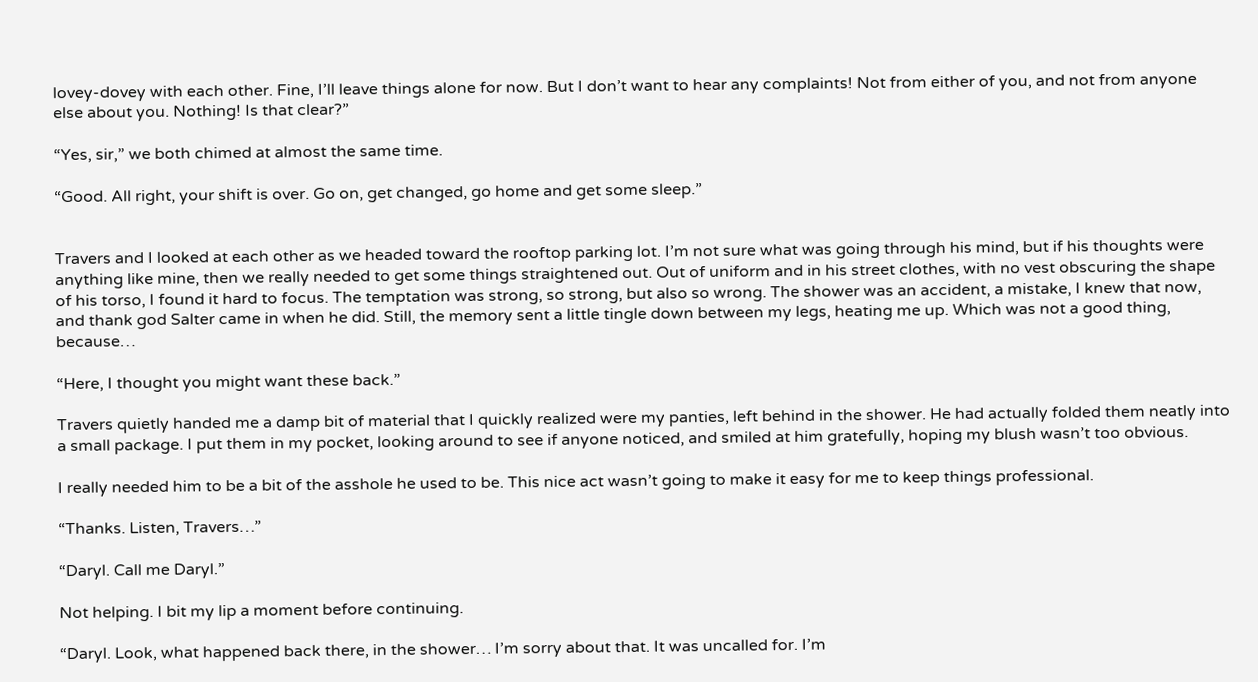lovey-dovey with each other. Fine, I’ll leave things alone for now. But I don’t want to hear any complaints! Not from either of you, and not from anyone else about you. Nothing! Is that clear?”

“Yes, sir,” we both chimed at almost the same time.

“Good. All right, your shift is over. Go on, get changed, go home and get some sleep.”


Travers and I looked at each other as we headed toward the rooftop parking lot. I’m not sure what was going through his mind, but if his thoughts were anything like mine, then we really needed to get some things straightened out. Out of uniform and in his street clothes, with no vest obscuring the shape of his torso, I found it hard to focus. The temptation was strong, so strong, but also so wrong. The shower was an accident, a mistake, I knew that now, and thank god Salter came in when he did. Still, the memory sent a little tingle down between my legs, heating me up. Which was not a good thing, because…

“Here, I thought you might want these back.”

Travers quietly handed me a damp bit of material that I quickly realized were my panties, left behind in the shower. He had actually folded them neatly into a small package. I put them in my pocket, looking around to see if anyone noticed, and smiled at him gratefully, hoping my blush wasn’t too obvious.

I really needed him to be a bit of the asshole he used to be. This nice act wasn’t going to make it easy for me to keep things professional.

“Thanks. Listen, Travers…”

“Daryl. Call me Daryl.”

Not helping. I bit my lip a moment before continuing.

“Daryl. Look, what happened back there, in the shower… I’m sorry about that. It was uncalled for. I’m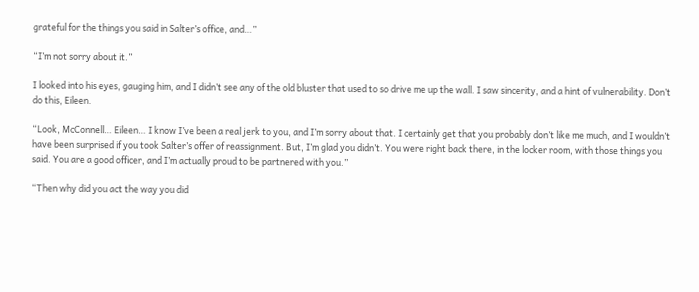grateful for the things you said in Salter’s office, and…”

“I’m not sorry about it.”

I looked into his eyes, gauging him, and I didn’t see any of the old bluster that used to so drive me up the wall. I saw sincerity, and a hint of vulnerability. Don’t do this, Eileen.

“Look, McConnell… Eileen… I know I’ve been a real jerk to you, and I’m sorry about that. I certainly get that you probably don’t like me much, and I wouldn’t have been surprised if you took Salter’s offer of reassignment. But, I’m glad you didn’t. You were right back there, in the locker room, with those things you said. You are a good officer, and I’m actually proud to be partnered with you.”

“Then why did you act the way you did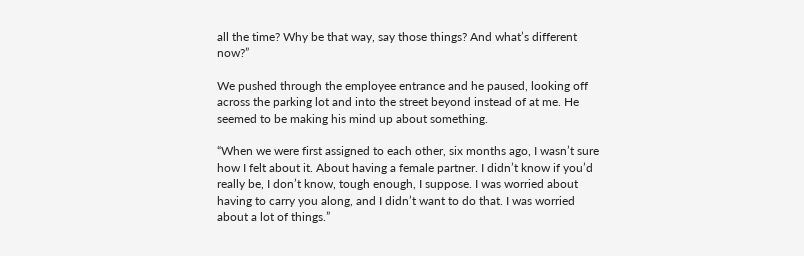all the time? Why be that way, say those things? And what’s different now?”

We pushed through the employee entrance and he paused, looking off across the parking lot and into the street beyond instead of at me. He seemed to be making his mind up about something.

“When we were first assigned to each other, six months ago, I wasn’t sure how I felt about it. About having a female partner. I didn’t know if you’d really be, I don’t know, tough enough, I suppose. I was worried about having to carry you along, and I didn’t want to do that. I was worried about a lot of things.”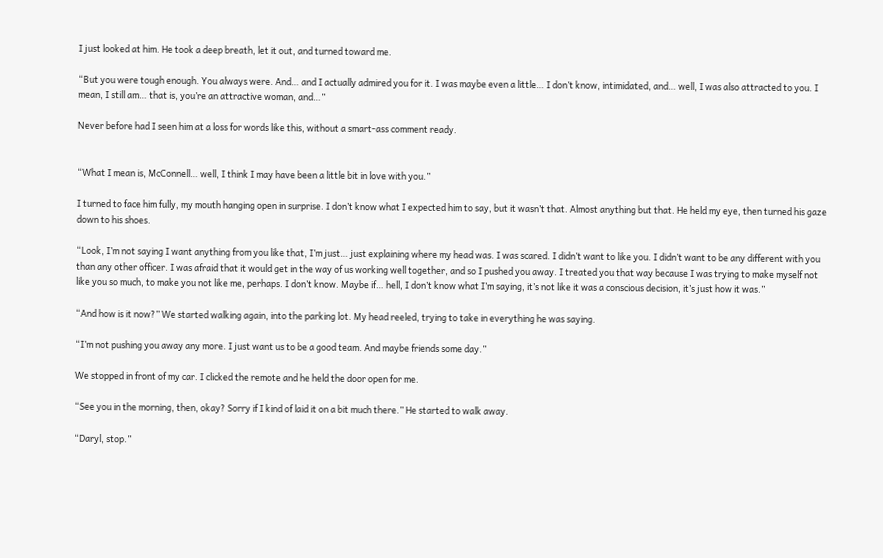I just looked at him. He took a deep breath, let it out, and turned toward me.

“But you were tough enough. You always were. And… and I actually admired you for it. I was maybe even a little… I don’t know, intimidated, and… well, I was also attracted to you. I mean, I still am… that is, you’re an attractive woman, and…”

Never before had I seen him at a loss for words like this, without a smart-ass comment ready.


“What I mean is, McConnell… well, I think I may have been a little bit in love with you.”

I turned to face him fully, my mouth hanging open in surprise. I don’t know what I expected him to say, but it wasn’t that. Almost anything but that. He held my eye, then turned his gaze down to his shoes.

“Look, I’m not saying I want anything from you like that, I’m just… just explaining where my head was. I was scared. I didn’t want to like you. I didn’t want to be any different with you than any other officer. I was afraid that it would get in the way of us working well together, and so I pushed you away. I treated you that way because I was trying to make myself not like you so much, to make you not like me, perhaps. I don’t know. Maybe if… hell, I don’t know what I’m saying, it’s not like it was a conscious decision, it’s just how it was.”

“And how is it now?” We started walking again, into the parking lot. My head reeled, trying to take in everything he was saying.

“I’m not pushing you away any more. I just want us to be a good team. And maybe friends some day.”

We stopped in front of my car. I clicked the remote and he held the door open for me.

“See you in the morning, then, okay? Sorry if I kind of laid it on a bit much there.” He started to walk away.

“Daryl, stop.”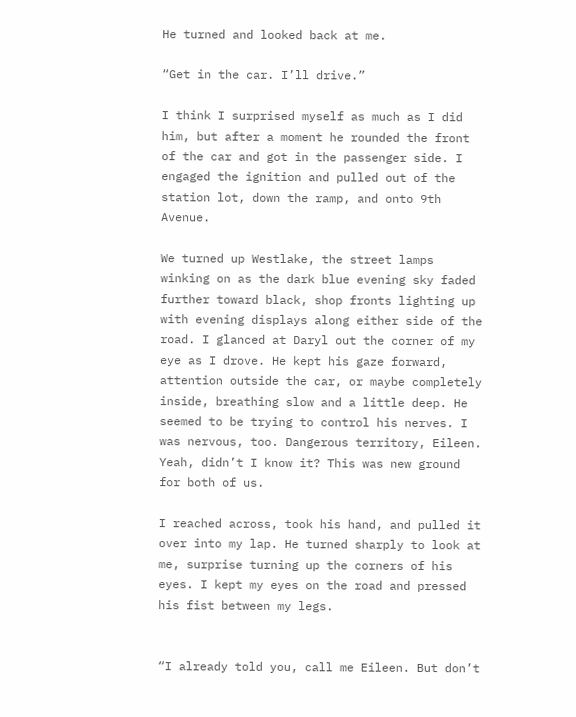He turned and looked back at me.

“Get in the car. I’ll drive.”

I think I surprised myself as much as I did him, but after a moment he rounded the front of the car and got in the passenger side. I engaged the ignition and pulled out of the station lot, down the ramp, and onto 9th Avenue.

We turned up Westlake, the street lamps winking on as the dark blue evening sky faded further toward black, shop fronts lighting up with evening displays along either side of the road. I glanced at Daryl out the corner of my eye as I drove. He kept his gaze forward, attention outside the car, or maybe completely inside, breathing slow and a little deep. He seemed to be trying to control his nerves. I was nervous, too. Dangerous territory, Eileen. Yeah, didn’t I know it? This was new ground for both of us.

I reached across, took his hand, and pulled it over into my lap. He turned sharply to look at me, surprise turning up the corners of his eyes. I kept my eyes on the road and pressed his fist between my legs.


“I already told you, call me Eileen. But don’t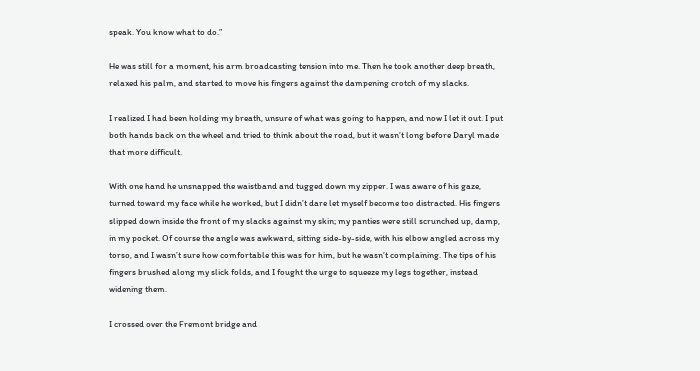speak. You know what to do.”

He was still for a moment, his arm broadcasting tension into me. Then he took another deep breath, relaxed his palm, and started to move his fingers against the dampening crotch of my slacks.

I realized I had been holding my breath, unsure of what was going to happen, and now I let it out. I put both hands back on the wheel and tried to think about the road, but it wasn’t long before Daryl made that more difficult.

With one hand he unsnapped the waistband and tugged down my zipper. I was aware of his gaze, turned toward my face while he worked, but I didn’t dare let myself become too distracted. His fingers slipped down inside the front of my slacks against my skin; my panties were still scrunched up, damp, in my pocket. Of course the angle was awkward, sitting side-by-side, with his elbow angled across my torso, and I wasn’t sure how comfortable this was for him, but he wasn’t complaining. The tips of his fingers brushed along my slick folds, and I fought the urge to squeeze my legs together, instead widening them.

I crossed over the Fremont bridge and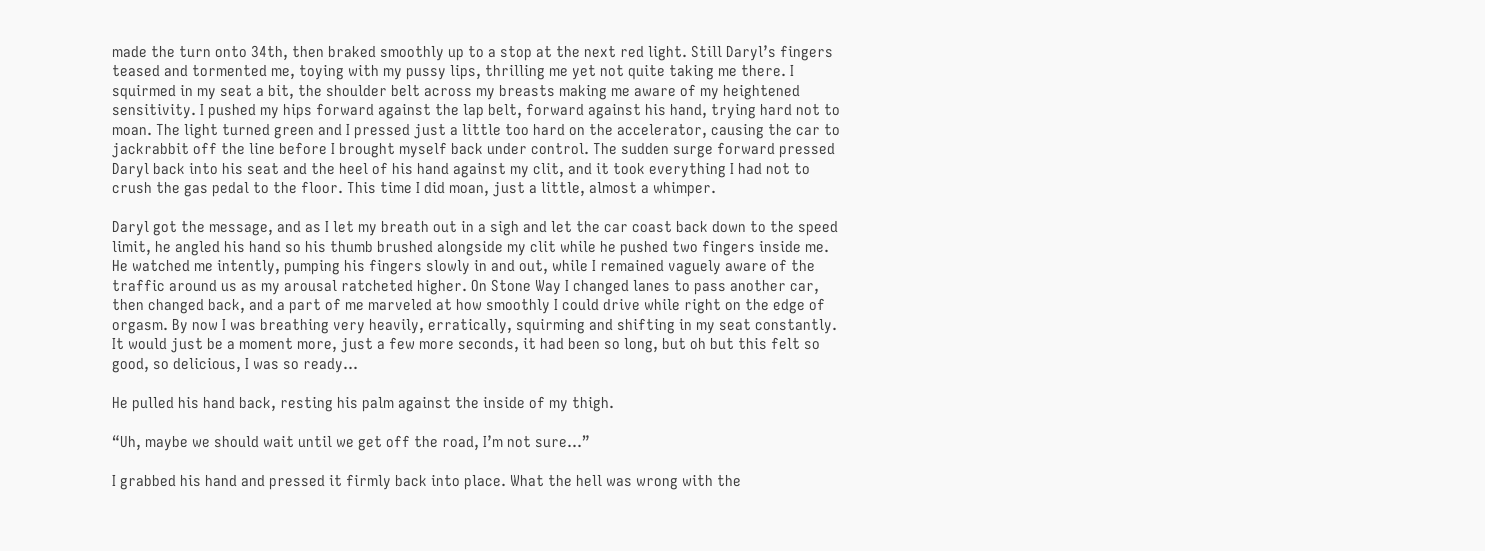made the turn onto 34th, then braked smoothly up to a stop at the next red light. Still Daryl’s fingers teased and tormented me, toying with my pussy lips, thrilling me yet not quite taking me there. I squirmed in my seat a bit, the shoulder belt across my breasts making me aware of my heightened sensitivity. I pushed my hips forward against the lap belt, forward against his hand, trying hard not to moan. The light turned green and I pressed just a little too hard on the accelerator, causing the car to jackrabbit off the line before I brought myself back under control. The sudden surge forward pressed Daryl back into his seat and the heel of his hand against my clit, and it took everything I had not to crush the gas pedal to the floor. This time I did moan, just a little, almost a whimper.

Daryl got the message, and as I let my breath out in a sigh and let the car coast back down to the speed limit, he angled his hand so his thumb brushed alongside my clit while he pushed two fingers inside me. He watched me intently, pumping his fingers slowly in and out, while I remained vaguely aware of the traffic around us as my arousal ratcheted higher. On Stone Way I changed lanes to pass another car, then changed back, and a part of me marveled at how smoothly I could drive while right on the edge of orgasm. By now I was breathing very heavily, erratically, squirming and shifting in my seat constantly. It would just be a moment more, just a few more seconds, it had been so long, but oh but this felt so good, so delicious, I was so ready…

He pulled his hand back, resting his palm against the inside of my thigh.

“Uh, maybe we should wait until we get off the road, I’m not sure…”

I grabbed his hand and pressed it firmly back into place. What the hell was wrong with the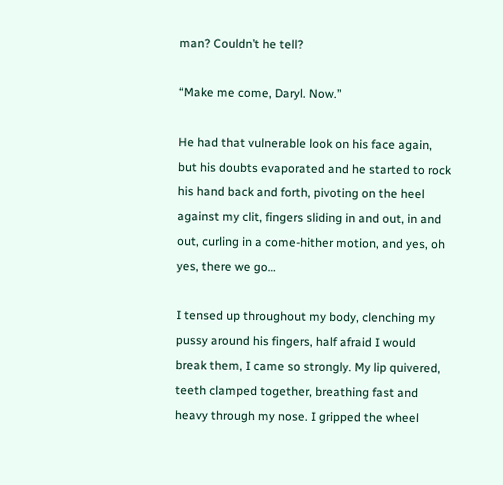man? Couldn’t he tell?

“Make me come, Daryl. Now.”

He had that vulnerable look on his face again, but his doubts evaporated and he started to rock his hand back and forth, pivoting on the heel against my clit, fingers sliding in and out, in and out, curling in a come-hither motion, and yes, oh yes, there we go…

I tensed up throughout my body, clenching my pussy around his fingers, half afraid I would break them, I came so strongly. My lip quivered, teeth clamped together, breathing fast and heavy through my nose. I gripped the wheel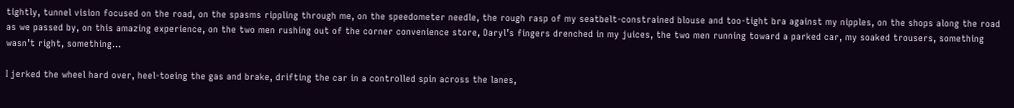tightly, tunnel vision focused on the road, on the spasms rippling through me, on the speedometer needle, the rough rasp of my seatbelt-constrained blouse and too-tight bra against my nipples, on the shops along the road as we passed by, on this amazing experience, on the two men rushing out of the corner convenience store, Daryl’s fingers drenched in my juices, the two men running toward a parked car, my soaked trousers, something wasn’t right, something…

I jerked the wheel hard over, heel-toeing the gas and brake, drifting the car in a controlled spin across the lanes,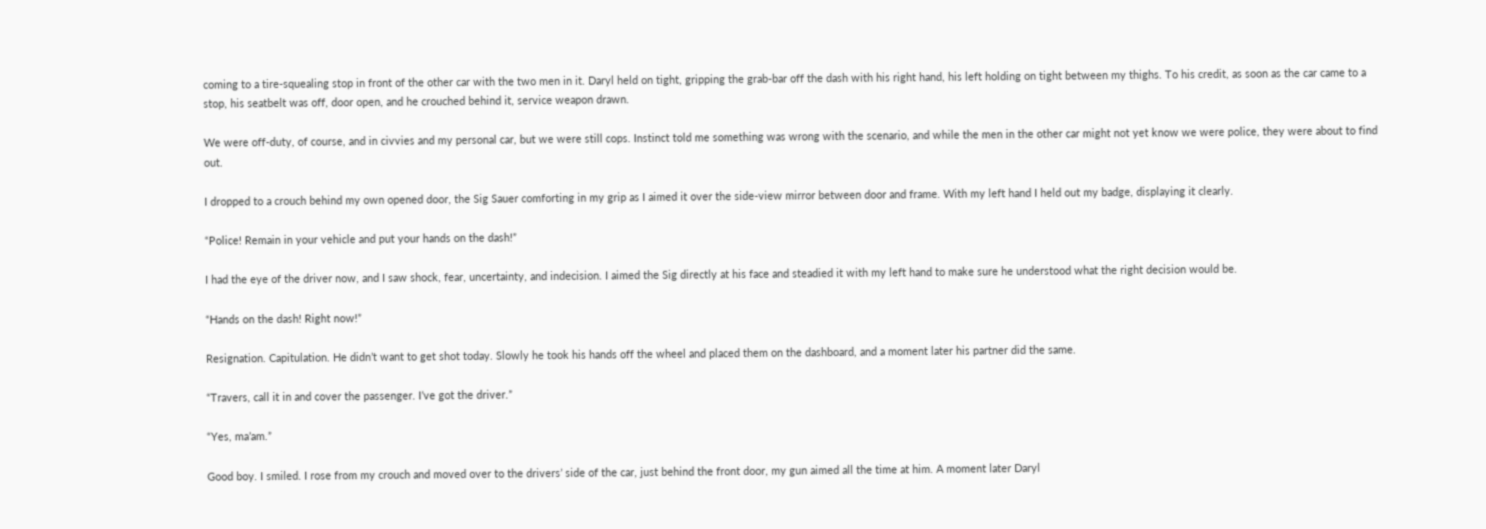coming to a tire-squealing stop in front of the other car with the two men in it. Daryl held on tight, gripping the grab-bar off the dash with his right hand, his left holding on tight between my thighs. To his credit, as soon as the car came to a stop, his seatbelt was off, door open, and he crouched behind it, service weapon drawn.

We were off-duty, of course, and in civvies and my personal car, but we were still cops. Instinct told me something was wrong with the scenario, and while the men in the other car might not yet know we were police, they were about to find out.

I dropped to a crouch behind my own opened door, the Sig Sauer comforting in my grip as I aimed it over the side-view mirror between door and frame. With my left hand I held out my badge, displaying it clearly.

“Police! Remain in your vehicle and put your hands on the dash!”

I had the eye of the driver now, and I saw shock, fear, uncertainty, and indecision. I aimed the Sig directly at his face and steadied it with my left hand to make sure he understood what the right decision would be.

“Hands on the dash! Right now!”

Resignation. Capitulation. He didn’t want to get shot today. Slowly he took his hands off the wheel and placed them on the dashboard, and a moment later his partner did the same.

“Travers, call it in and cover the passenger. I’ve got the driver.”

“Yes, ma’am.”

Good boy. I smiled. I rose from my crouch and moved over to the drivers’ side of the car, just behind the front door, my gun aimed all the time at him. A moment later Daryl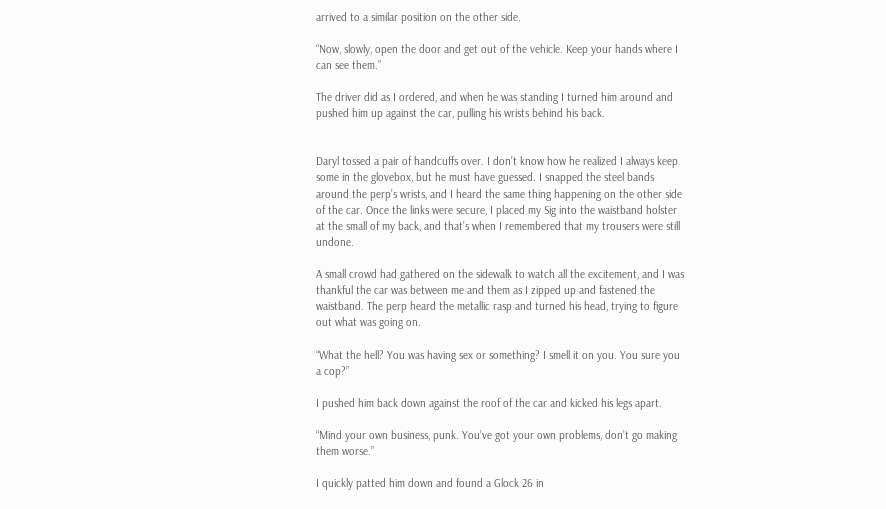arrived to a similar position on the other side.

“Now, slowly, open the door and get out of the vehicle. Keep your hands where I can see them.”

The driver did as I ordered, and when he was standing I turned him around and pushed him up against the car, pulling his wrists behind his back.


Daryl tossed a pair of handcuffs over. I don’t know how he realized I always keep some in the glovebox, but he must have guessed. I snapped the steel bands around the perp’s wrists, and I heard the same thing happening on the other side of the car. Once the links were secure, I placed my Sig into the waistband holster at the small of my back, and that’s when I remembered that my trousers were still undone.

A small crowd had gathered on the sidewalk to watch all the excitement, and I was thankful the car was between me and them as I zipped up and fastened the waistband. The perp heard the metallic rasp and turned his head, trying to figure out what was going on.

“What the hell? You was having sex or something? I smell it on you. You sure you a cop?”

I pushed him back down against the roof of the car and kicked his legs apart.

“Mind your own business, punk. You’ve got your own problems, don’t go making them worse.”

I quickly patted him down and found a Glock 26 in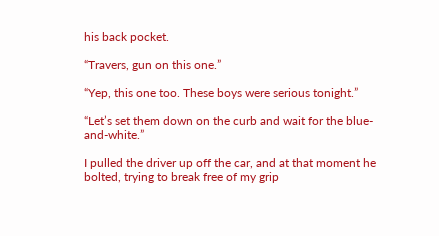his back pocket.

“Travers, gun on this one.”

“Yep, this one too. These boys were serious tonight.”

“Let’s set them down on the curb and wait for the blue-and-white.”

I pulled the driver up off the car, and at that moment he bolted, trying to break free of my grip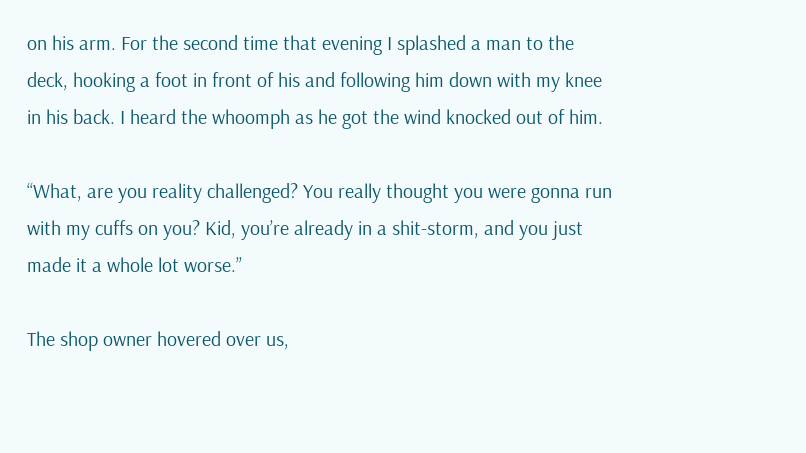on his arm. For the second time that evening I splashed a man to the deck, hooking a foot in front of his and following him down with my knee in his back. I heard the whoomph as he got the wind knocked out of him.

“What, are you reality challenged? You really thought you were gonna run with my cuffs on you? Kid, you’re already in a shit-storm, and you just made it a whole lot worse.”

The shop owner hovered over us,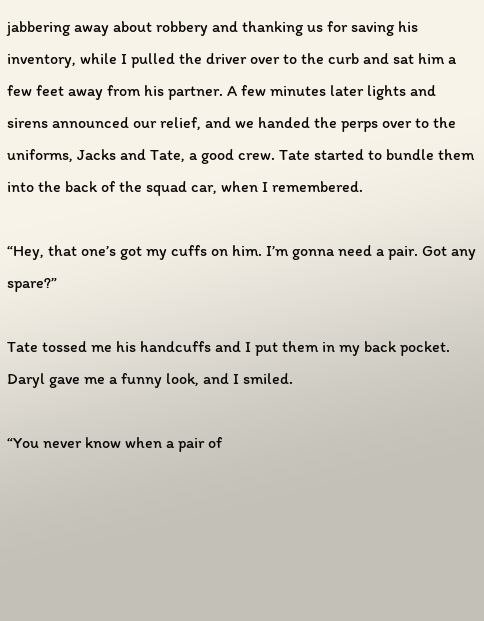jabbering away about robbery and thanking us for saving his inventory, while I pulled the driver over to the curb and sat him a few feet away from his partner. A few minutes later lights and sirens announced our relief, and we handed the perps over to the uniforms, Jacks and Tate, a good crew. Tate started to bundle them into the back of the squad car, when I remembered.

“Hey, that one’s got my cuffs on him. I’m gonna need a pair. Got any spare?”

Tate tossed me his handcuffs and I put them in my back pocket. Daryl gave me a funny look, and I smiled.

“You never know when a pair of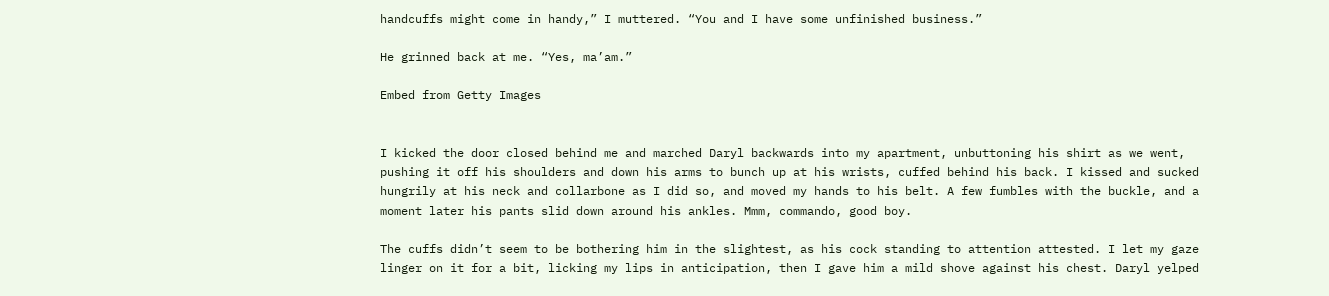handcuffs might come in handy,” I muttered. “You and I have some unfinished business.”

He grinned back at me. “Yes, ma’am.”

Embed from Getty Images


I kicked the door closed behind me and marched Daryl backwards into my apartment, unbuttoning his shirt as we went, pushing it off his shoulders and down his arms to bunch up at his wrists, cuffed behind his back. I kissed and sucked hungrily at his neck and collarbone as I did so, and moved my hands to his belt. A few fumbles with the buckle, and a moment later his pants slid down around his ankles. Mmm, commando, good boy.

The cuffs didn’t seem to be bothering him in the slightest, as his cock standing to attention attested. I let my gaze linger on it for a bit, licking my lips in anticipation, then I gave him a mild shove against his chest. Daryl yelped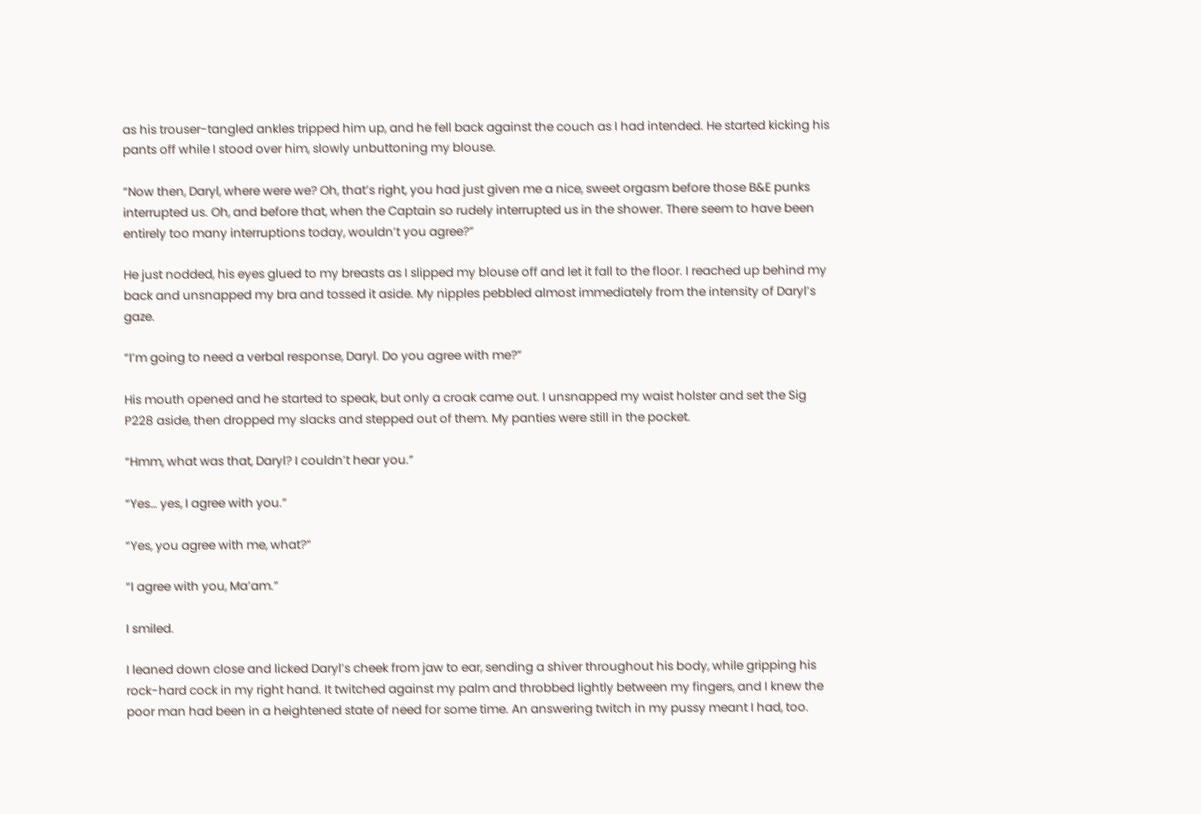as his trouser-tangled ankles tripped him up, and he fell back against the couch as I had intended. He started kicking his pants off while I stood over him, slowly unbuttoning my blouse.

“Now then, Daryl, where were we? Oh, that’s right, you had just given me a nice, sweet orgasm before those B&E punks interrupted us. Oh, and before that, when the Captain so rudely interrupted us in the shower. There seem to have been entirely too many interruptions today, wouldn’t you agree?”

He just nodded, his eyes glued to my breasts as I slipped my blouse off and let it fall to the floor. I reached up behind my back and unsnapped my bra and tossed it aside. My nipples pebbled almost immediately from the intensity of Daryl’s gaze.

“I’m going to need a verbal response, Daryl. Do you agree with me?”

His mouth opened and he started to speak, but only a croak came out. I unsnapped my waist holster and set the Sig P228 aside, then dropped my slacks and stepped out of them. My panties were still in the pocket.

“Hmm, what was that, Daryl? I couldn’t hear you.”

“Yes… yes, I agree with you.”

“Yes, you agree with me, what?”

“I agree with you, Ma’am.”

I smiled.

I leaned down close and licked Daryl’s cheek from jaw to ear, sending a shiver throughout his body, while gripping his rock-hard cock in my right hand. It twitched against my palm and throbbed lightly between my fingers, and I knew the poor man had been in a heightened state of need for some time. An answering twitch in my pussy meant I had, too.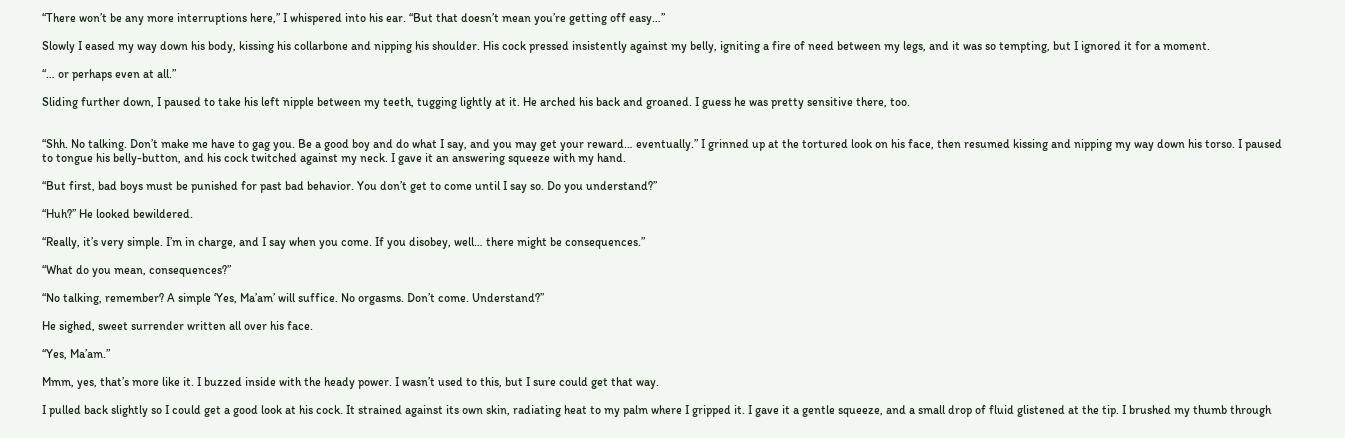“There won’t be any more interruptions here,” I whispered into his ear. “But that doesn’t mean you’re getting off easy…”

Slowly I eased my way down his body, kissing his collarbone and nipping his shoulder. His cock pressed insistently against my belly, igniting a fire of need between my legs, and it was so tempting, but I ignored it for a moment.

“… or perhaps even at all.”

Sliding further down, I paused to take his left nipple between my teeth, tugging lightly at it. He arched his back and groaned. I guess he was pretty sensitive there, too.


“Shh. No talking. Don’t make me have to gag you. Be a good boy and do what I say, and you may get your reward… eventually.” I grinned up at the tortured look on his face, then resumed kissing and nipping my way down his torso. I paused to tongue his belly-button, and his cock twitched against my neck. I gave it an answering squeeze with my hand.

“But first, bad boys must be punished for past bad behavior. You don’t get to come until I say so. Do you understand?”

“Huh?” He looked bewildered.

“Really, it’s very simple. I’m in charge, and I say when you come. If you disobey, well… there might be consequences.”

“What do you mean, consequences?”

“No talking, remember? A simple ‘Yes, Ma’am’ will suffice. No orgasms. Don’t come. Understand?”

He sighed, sweet surrender written all over his face.

“Yes, Ma’am.”

Mmm, yes, that’s more like it. I buzzed inside with the heady power. I wasn’t used to this, but I sure could get that way.

I pulled back slightly so I could get a good look at his cock. It strained against its own skin, radiating heat to my palm where I gripped it. I gave it a gentle squeeze, and a small drop of fluid glistened at the tip. I brushed my thumb through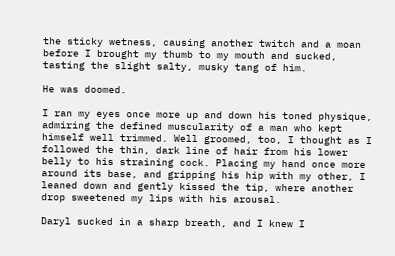the sticky wetness, causing another twitch and a moan before I brought my thumb to my mouth and sucked, tasting the slight salty, musky tang of him.

He was doomed.

I ran my eyes once more up and down his toned physique, admiring the defined muscularity of a man who kept himself well trimmed. Well groomed, too, I thought as I followed the thin, dark line of hair from his lower belly to his straining cock. Placing my hand once more around its base, and gripping his hip with my other, I leaned down and gently kissed the tip, where another drop sweetened my lips with his arousal.

Daryl sucked in a sharp breath, and I knew I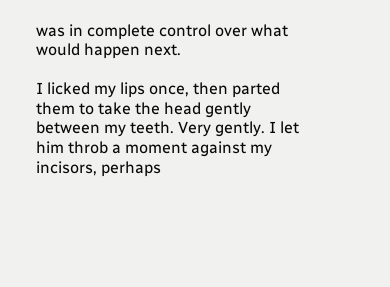was in complete control over what would happen next.

I licked my lips once, then parted them to take the head gently between my teeth. Very gently. I let him throb a moment against my incisors, perhaps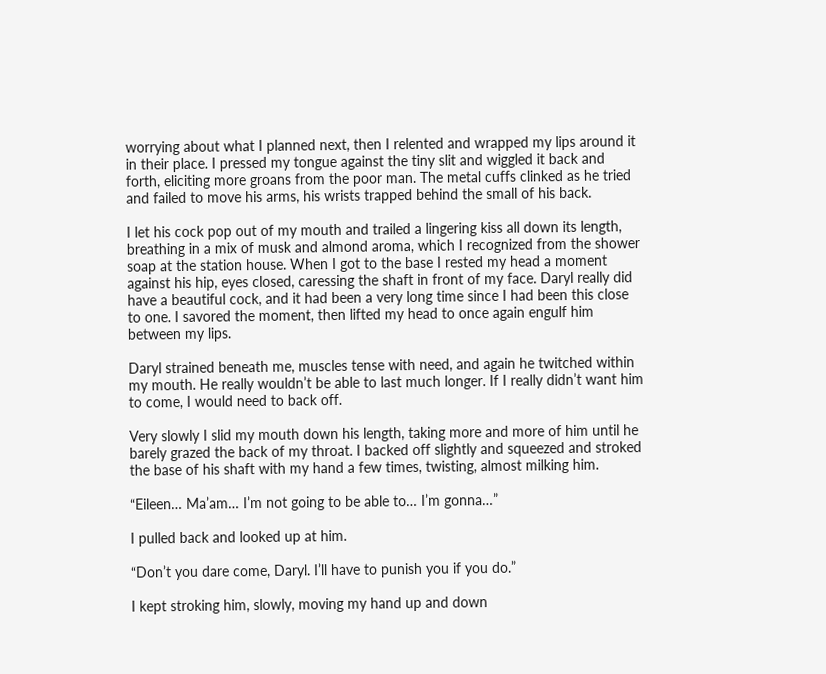worrying about what I planned next, then I relented and wrapped my lips around it in their place. I pressed my tongue against the tiny slit and wiggled it back and forth, eliciting more groans from the poor man. The metal cuffs clinked as he tried and failed to move his arms, his wrists trapped behind the small of his back.

I let his cock pop out of my mouth and trailed a lingering kiss all down its length, breathing in a mix of musk and almond aroma, which I recognized from the shower soap at the station house. When I got to the base I rested my head a moment against his hip, eyes closed, caressing the shaft in front of my face. Daryl really did have a beautiful cock, and it had been a very long time since I had been this close to one. I savored the moment, then lifted my head to once again engulf him between my lips.

Daryl strained beneath me, muscles tense with need, and again he twitched within my mouth. He really wouldn’t be able to last much longer. If I really didn’t want him to come, I would need to back off.

Very slowly I slid my mouth down his length, taking more and more of him until he barely grazed the back of my throat. I backed off slightly and squeezed and stroked the base of his shaft with my hand a few times, twisting, almost milking him.

“Eileen… Ma’am… I’m not going to be able to… I’m gonna…”

I pulled back and looked up at him.

“Don’t you dare come, Daryl. I’ll have to punish you if you do.”

I kept stroking him, slowly, moving my hand up and down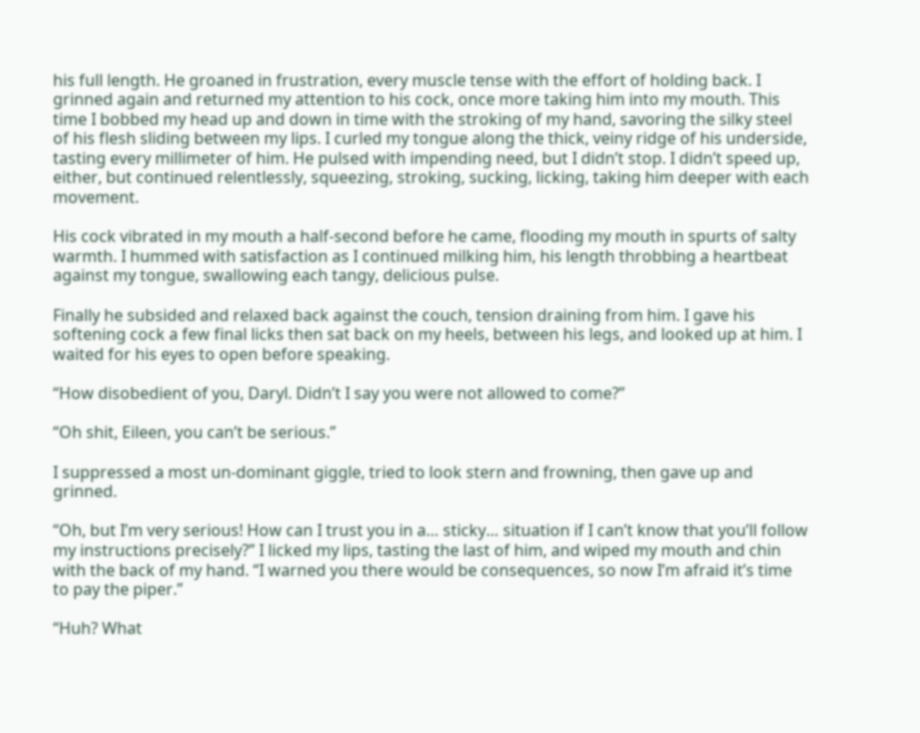his full length. He groaned in frustration, every muscle tense with the effort of holding back. I grinned again and returned my attention to his cock, once more taking him into my mouth. This time I bobbed my head up and down in time with the stroking of my hand, savoring the silky steel of his flesh sliding between my lips. I curled my tongue along the thick, veiny ridge of his underside, tasting every millimeter of him. He pulsed with impending need, but I didn’t stop. I didn’t speed up, either, but continued relentlessly, squeezing, stroking, sucking, licking, taking him deeper with each movement.

His cock vibrated in my mouth a half-second before he came, flooding my mouth in spurts of salty warmth. I hummed with satisfaction as I continued milking him, his length throbbing a heartbeat against my tongue, swallowing each tangy, delicious pulse.

Finally he subsided and relaxed back against the couch, tension draining from him. I gave his softening cock a few final licks then sat back on my heels, between his legs, and looked up at him. I waited for his eyes to open before speaking.

“How disobedient of you, Daryl. Didn’t I say you were not allowed to come?”

“Oh shit, Eileen, you can’t be serious.”

I suppressed a most un-dominant giggle, tried to look stern and frowning, then gave up and grinned.

“Oh, but I’m very serious! How can I trust you in a… sticky… situation if I can’t know that you’ll follow my instructions precisely?” I licked my lips, tasting the last of him, and wiped my mouth and chin with the back of my hand. “I warned you there would be consequences, so now I’m afraid it’s time to pay the piper.”

“Huh? What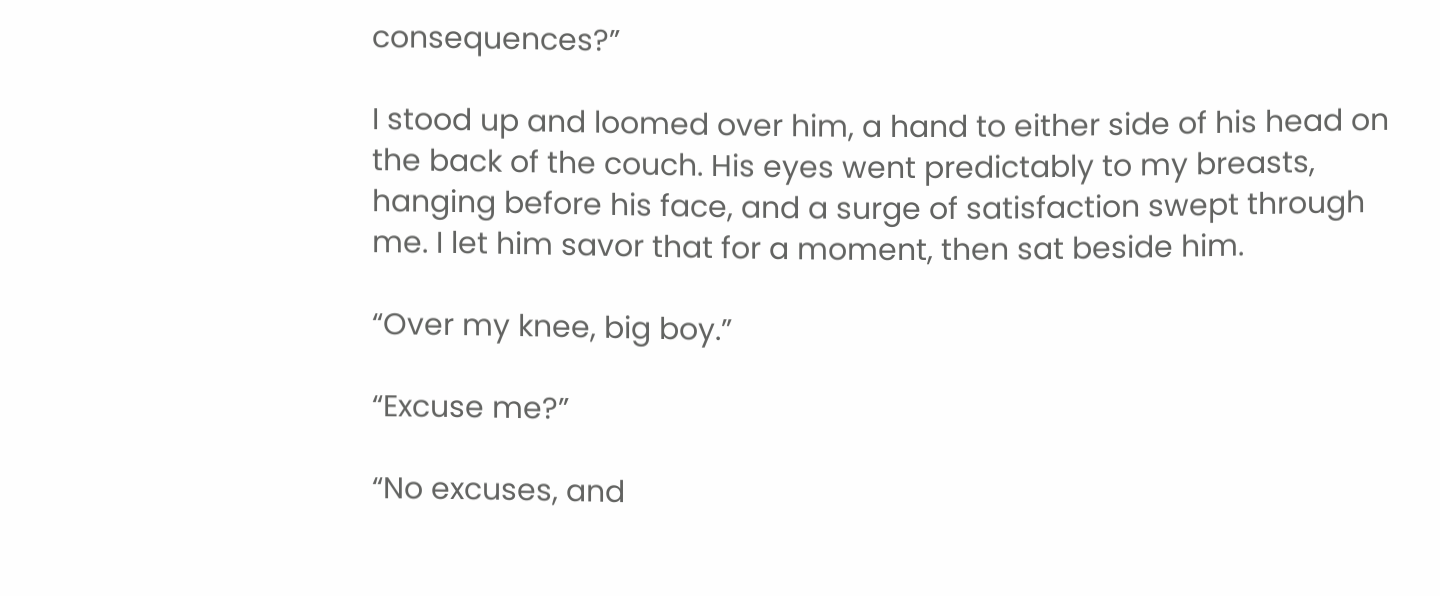consequences?”

I stood up and loomed over him, a hand to either side of his head on the back of the couch. His eyes went predictably to my breasts, hanging before his face, and a surge of satisfaction swept through me. I let him savor that for a moment, then sat beside him.

“Over my knee, big boy.”

“Excuse me?”

“No excuses, and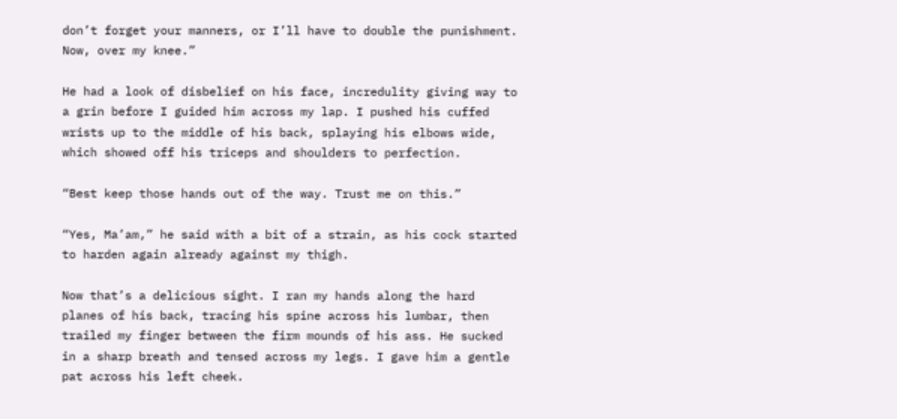don’t forget your manners, or I’ll have to double the punishment. Now, over my knee.”

He had a look of disbelief on his face, incredulity giving way to a grin before I guided him across my lap. I pushed his cuffed wrists up to the middle of his back, splaying his elbows wide, which showed off his triceps and shoulders to perfection.

“Best keep those hands out of the way. Trust me on this.”

“Yes, Ma’am,” he said with a bit of a strain, as his cock started to harden again already against my thigh.

Now that’s a delicious sight. I ran my hands along the hard planes of his back, tracing his spine across his lumbar, then trailed my finger between the firm mounds of his ass. He sucked in a sharp breath and tensed across my legs. I gave him a gentle pat across his left cheek.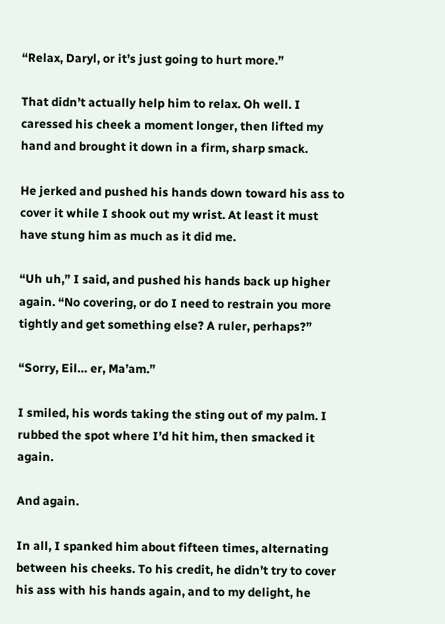“Relax, Daryl, or it’s just going to hurt more.”

That didn’t actually help him to relax. Oh well. I caressed his cheek a moment longer, then lifted my hand and brought it down in a firm, sharp smack.

He jerked and pushed his hands down toward his ass to cover it while I shook out my wrist. At least it must have stung him as much as it did me.

“Uh uh,” I said, and pushed his hands back up higher again. “No covering, or do I need to restrain you more tightly and get something else? A ruler, perhaps?”

“Sorry, Eil… er, Ma’am.”

I smiled, his words taking the sting out of my palm. I rubbed the spot where I’d hit him, then smacked it again.

And again.

In all, I spanked him about fifteen times, alternating between his cheeks. To his credit, he didn’t try to cover his ass with his hands again, and to my delight, he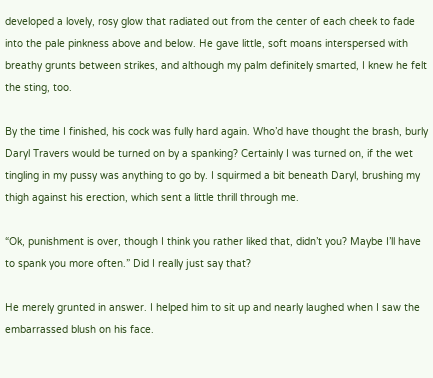developed a lovely, rosy glow that radiated out from the center of each cheek to fade into the pale pinkness above and below. He gave little, soft moans interspersed with breathy grunts between strikes, and although my palm definitely smarted, I knew he felt the sting, too.

By the time I finished, his cock was fully hard again. Who’d have thought the brash, burly Daryl Travers would be turned on by a spanking? Certainly I was turned on, if the wet tingling in my pussy was anything to go by. I squirmed a bit beneath Daryl, brushing my thigh against his erection, which sent a little thrill through me.

“Ok, punishment is over, though I think you rather liked that, didn’t you? Maybe I’ll have to spank you more often.” Did I really just say that?

He merely grunted in answer. I helped him to sit up and nearly laughed when I saw the embarrassed blush on his face.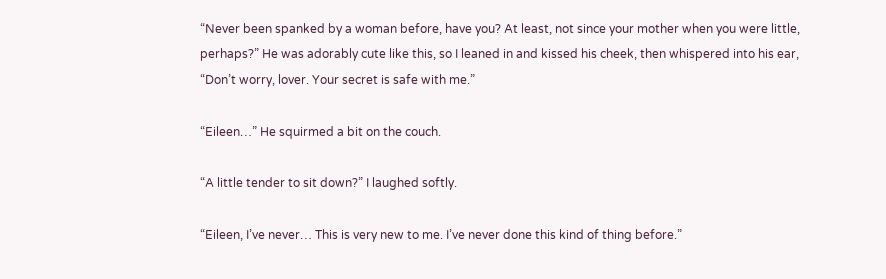“Never been spanked by a woman before, have you? At least, not since your mother when you were little, perhaps?” He was adorably cute like this, so I leaned in and kissed his cheek, then whispered into his ear, “Don’t worry, lover. Your secret is safe with me.”

“Eileen…” He squirmed a bit on the couch.

“A little tender to sit down?” I laughed softly.

“Eileen, I’ve never… This is very new to me. I’ve never done this kind of thing before.”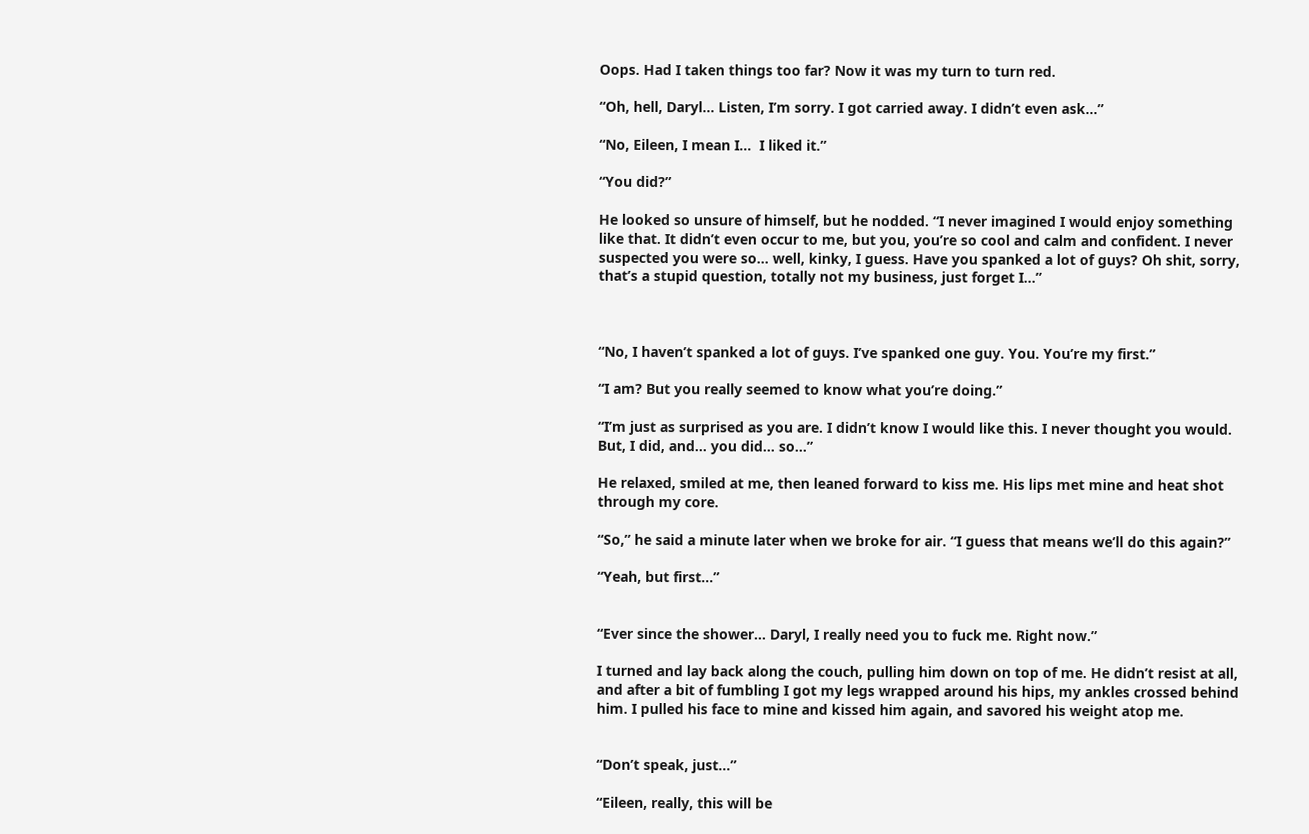Oops. Had I taken things too far? Now it was my turn to turn red.

“Oh, hell, Daryl… Listen, I’m sorry. I got carried away. I didn’t even ask…”

“No, Eileen, I mean I…  I liked it.”

“You did?”

He looked so unsure of himself, but he nodded. “I never imagined I would enjoy something like that. It didn’t even occur to me, but you, you’re so cool and calm and confident. I never suspected you were so… well, kinky, I guess. Have you spanked a lot of guys? Oh shit, sorry, that’s a stupid question, totally not my business, just forget I…”



“No, I haven’t spanked a lot of guys. I’ve spanked one guy. You. You’re my first.”

“I am? But you really seemed to know what you’re doing.”

“I’m just as surprised as you are. I didn’t know I would like this. I never thought you would. But, I did, and… you did… so…”

He relaxed, smiled at me, then leaned forward to kiss me. His lips met mine and heat shot through my core.

“So,” he said a minute later when we broke for air. “I guess that means we’ll do this again?”

“Yeah, but first…”


“Ever since the shower… Daryl, I really need you to fuck me. Right now.”

I turned and lay back along the couch, pulling him down on top of me. He didn’t resist at all, and after a bit of fumbling I got my legs wrapped around his hips, my ankles crossed behind him. I pulled his face to mine and kissed him again, and savored his weight atop me.


“Don’t speak, just…”

“Eileen, really, this will be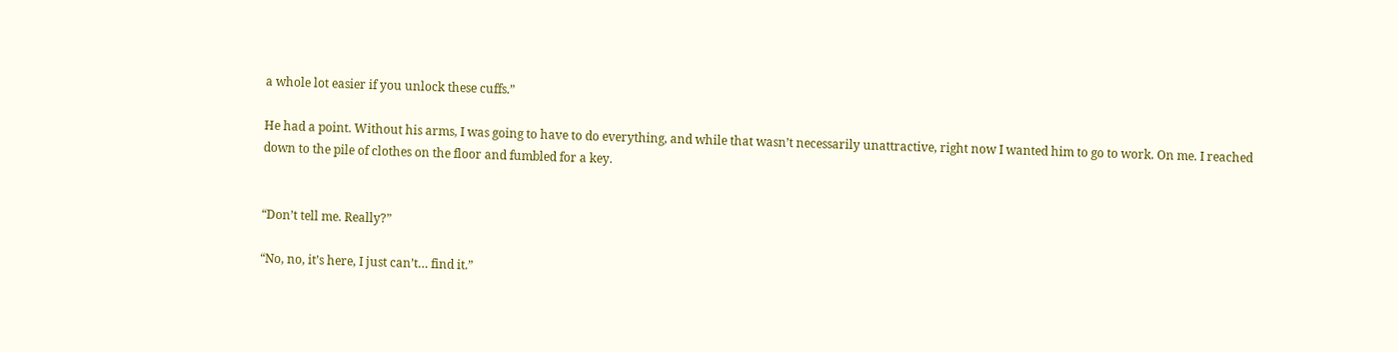a whole lot easier if you unlock these cuffs.”

He had a point. Without his arms, I was going to have to do everything, and while that wasn’t necessarily unattractive, right now I wanted him to go to work. On me. I reached down to the pile of clothes on the floor and fumbled for a key.


“Don’t tell me. Really?”

“No, no, it’s here, I just can’t… find it.”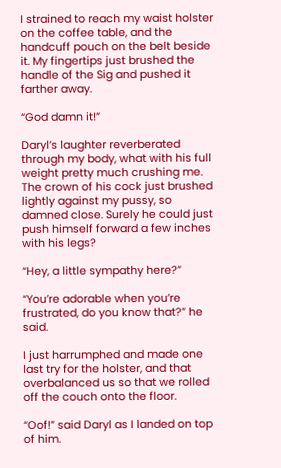I strained to reach my waist holster on the coffee table, and the handcuff pouch on the belt beside it. My fingertips just brushed the handle of the Sig and pushed it farther away.

“God damn it!”

Daryl’s laughter reverberated through my body, what with his full weight pretty much crushing me. The crown of his cock just brushed lightly against my pussy, so damned close. Surely he could just push himself forward a few inches with his legs?

“Hey, a little sympathy here?”

“You’re adorable when you’re frustrated, do you know that?” he said.

I just harrumphed and made one last try for the holster, and that overbalanced us so that we rolled off the couch onto the floor.

“Oof!” said Daryl as I landed on top of him.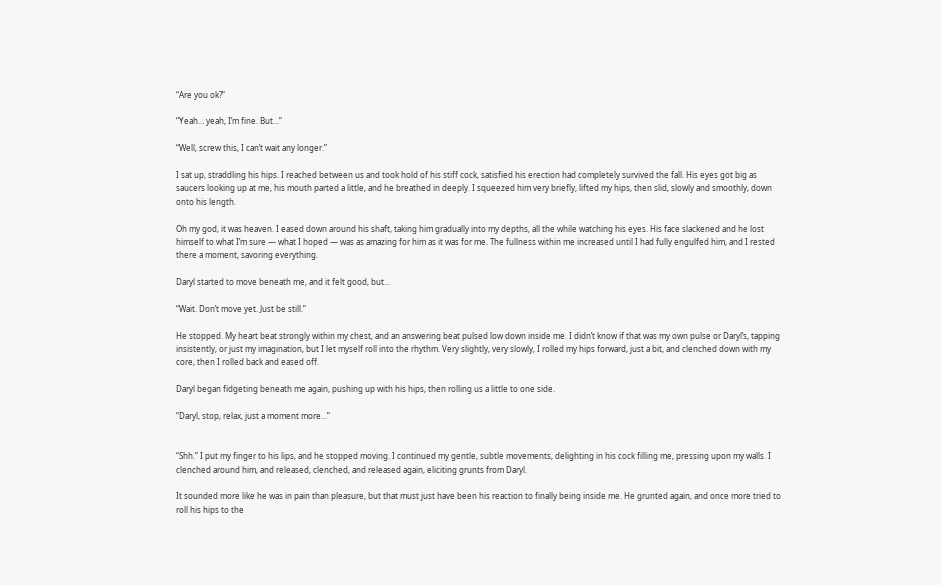“Are you ok?”

“Yeah… yeah, I’m fine. But…”

“Well, screw this, I can’t wait any longer.”

I sat up, straddling his hips. I reached between us and took hold of his stiff cock, satisfied his erection had completely survived the fall. His eyes got big as saucers looking up at me, his mouth parted a little, and he breathed in deeply. I squeezed him very briefly, lifted my hips, then slid, slowly and smoothly, down onto his length.

Oh my god, it was heaven. I eased down around his shaft, taking him gradually into my depths, all the while watching his eyes. His face slackened and he lost himself to what I’m sure — what I hoped — was as amazing for him as it was for me. The fullness within me increased until I had fully engulfed him, and I rested there a moment, savoring everything.

Daryl started to move beneath me, and it felt good, but…

“Wait. Don’t move yet. Just be still.”

He stopped. My heart beat strongly within my chest, and an answering beat pulsed low down inside me. I didn’t know if that was my own pulse or Daryl’s, tapping insistently, or just my imagination, but I let myself roll into the rhythm. Very slightly, very slowly, I rolled my hips forward, just a bit, and clenched down with my core, then I rolled back and eased off.

Daryl began fidgeting beneath me again, pushing up with his hips, then rolling us a little to one side.

“Daryl, stop, relax, just a moment more…”


“Shh.” I put my finger to his lips, and he stopped moving. I continued my gentle, subtle movements, delighting in his cock filling me, pressing upon my walls. I clenched around him, and released, clenched, and released again, eliciting grunts from Daryl.

It sounded more like he was in pain than pleasure, but that must just have been his reaction to finally being inside me. He grunted again, and once more tried to roll his hips to the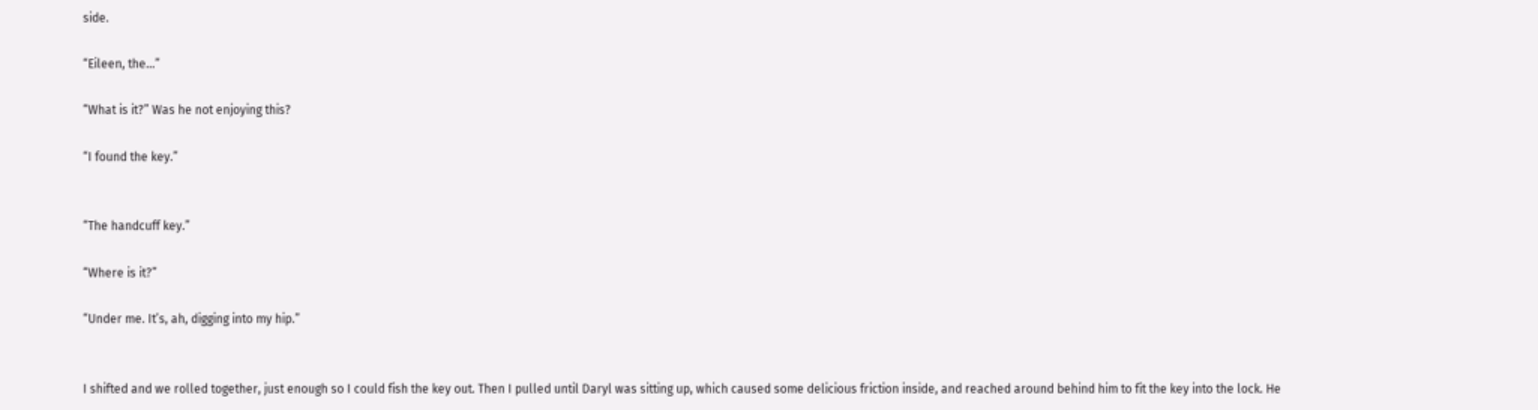side.

“Eileen, the…”

“What is it?” Was he not enjoying this?

“I found the key.”


“The handcuff key.”

“Where is it?”

“Under me. It’s, ah, digging into my hip.”


I shifted and we rolled together, just enough so I could fish the key out. Then I pulled until Daryl was sitting up, which caused some delicious friction inside, and reached around behind him to fit the key into the lock. He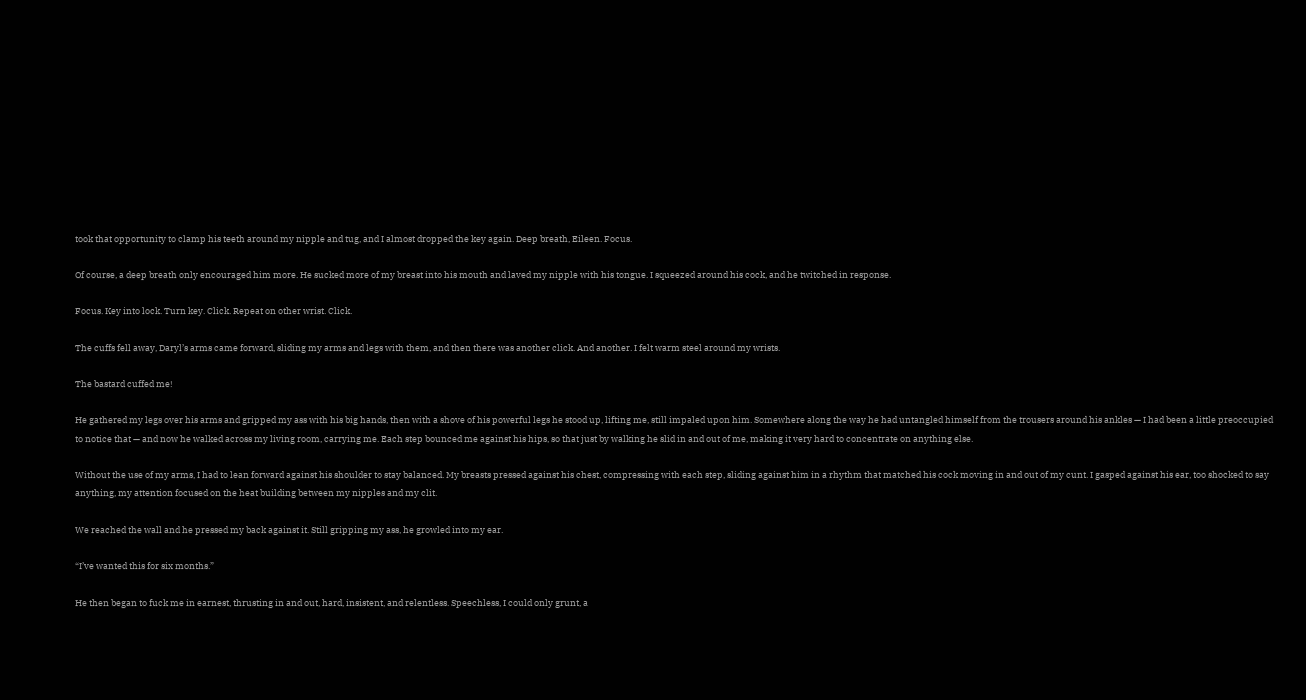took that opportunity to clamp his teeth around my nipple and tug, and I almost dropped the key again. Deep breath, Eileen. Focus.

Of course, a deep breath only encouraged him more. He sucked more of my breast into his mouth and laved my nipple with his tongue. I squeezed around his cock, and he twitched in response.

Focus. Key into lock. Turn key. Click. Repeat on other wrist. Click.

The cuffs fell away, Daryl’s arms came forward, sliding my arms and legs with them, and then there was another click. And another. I felt warm steel around my wrists.

The bastard cuffed me!

He gathered my legs over his arms and gripped my ass with his big hands, then with a shove of his powerful legs he stood up, lifting me, still impaled upon him. Somewhere along the way he had untangled himself from the trousers around his ankles — I had been a little preoccupied to notice that — and now he walked across my living room, carrying me. Each step bounced me against his hips, so that just by walking he slid in and out of me, making it very hard to concentrate on anything else.

Without the use of my arms, I had to lean forward against his shoulder to stay balanced. My breasts pressed against his chest, compressing with each step, sliding against him in a rhythm that matched his cock moving in and out of my cunt. I gasped against his ear, too shocked to say anything, my attention focused on the heat building between my nipples and my clit.

We reached the wall and he pressed my back against it. Still gripping my ass, he growled into my ear.

“I’ve wanted this for six months.”

He then began to fuck me in earnest, thrusting in and out, hard, insistent, and relentless. Speechless, I could only grunt, a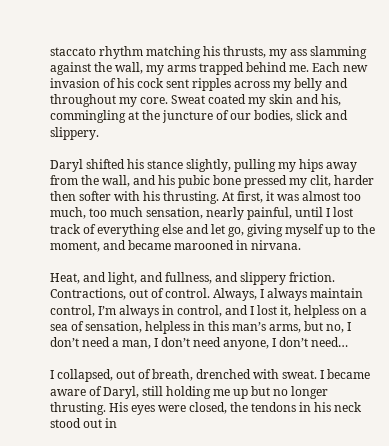staccato rhythm matching his thrusts, my ass slamming against the wall, my arms trapped behind me. Each new invasion of his cock sent ripples across my belly and throughout my core. Sweat coated my skin and his, commingling at the juncture of our bodies, slick and slippery.

Daryl shifted his stance slightly, pulling my hips away from the wall, and his pubic bone pressed my clit, harder then softer with his thrusting. At first, it was almost too much, too much sensation, nearly painful, until I lost track of everything else and let go, giving myself up to the moment, and became marooned in nirvana.

Heat, and light, and fullness, and slippery friction. Contractions, out of control. Always, I always maintain control, I’m always in control, and I lost it, helpless on a sea of sensation, helpless in this man’s arms, but no, I don’t need a man, I don’t need anyone, I don’t need…

I collapsed, out of breath, drenched with sweat. I became aware of Daryl, still holding me up but no longer thrusting. His eyes were closed, the tendons in his neck stood out in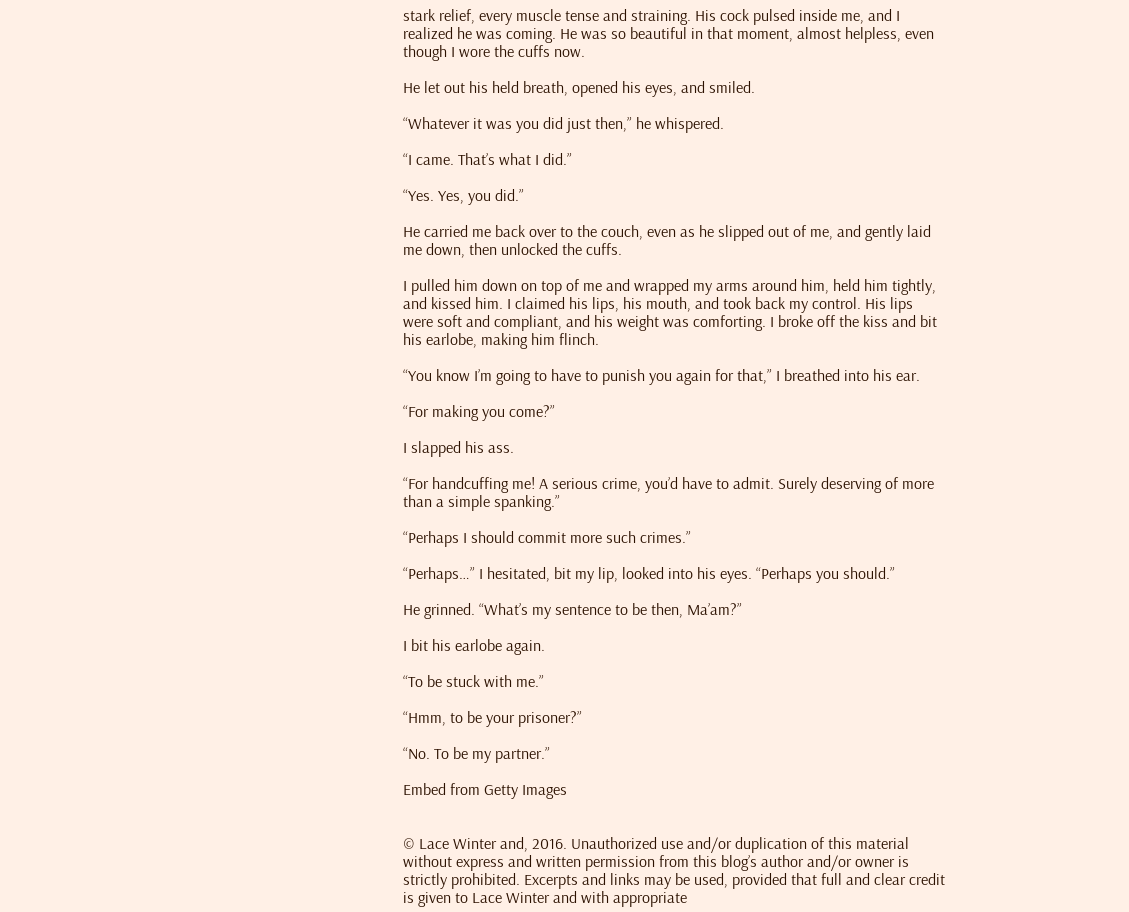stark relief, every muscle tense and straining. His cock pulsed inside me, and I realized he was coming. He was so beautiful in that moment, almost helpless, even though I wore the cuffs now.

He let out his held breath, opened his eyes, and smiled.

“Whatever it was you did just then,” he whispered.

“I came. That’s what I did.”

“Yes. Yes, you did.”

He carried me back over to the couch, even as he slipped out of me, and gently laid me down, then unlocked the cuffs.

I pulled him down on top of me and wrapped my arms around him, held him tightly, and kissed him. I claimed his lips, his mouth, and took back my control. His lips were soft and compliant, and his weight was comforting. I broke off the kiss and bit his earlobe, making him flinch.

“You know I’m going to have to punish you again for that,” I breathed into his ear.

“For making you come?”

I slapped his ass.

“For handcuffing me! A serious crime, you’d have to admit. Surely deserving of more than a simple spanking.”

“Perhaps I should commit more such crimes.”

“Perhaps…” I hesitated, bit my lip, looked into his eyes. “Perhaps you should.”

He grinned. “What’s my sentence to be then, Ma’am?”

I bit his earlobe again.

“To be stuck with me.”

“Hmm, to be your prisoner?”

“No. To be my partner.”

Embed from Getty Images


© Lace Winter and, 2016. Unauthorized use and/or duplication of this material without express and written permission from this blog’s author and/or owner is strictly prohibited. Excerpts and links may be used, provided that full and clear credit is given to Lace Winter and with appropriate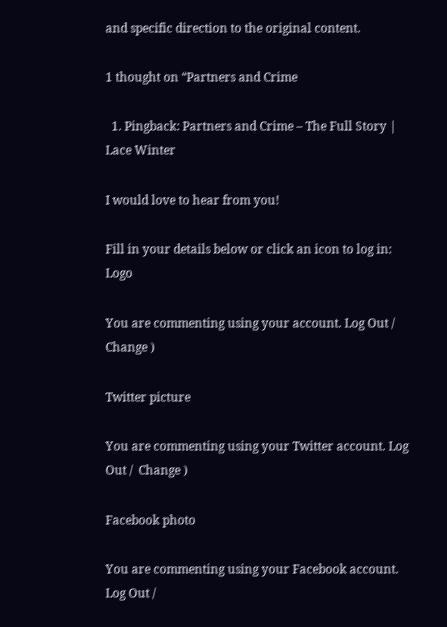and specific direction to the original content.

1 thought on “Partners and Crime

  1. Pingback: Partners and Crime – The Full Story | Lace Winter

I would love to hear from you!

Fill in your details below or click an icon to log in: Logo

You are commenting using your account. Log Out /  Change )

Twitter picture

You are commenting using your Twitter account. Log Out /  Change )

Facebook photo

You are commenting using your Facebook account. Log Out /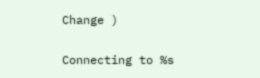Change )

Connecting to %s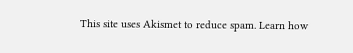This site uses Akismet to reduce spam. Learn how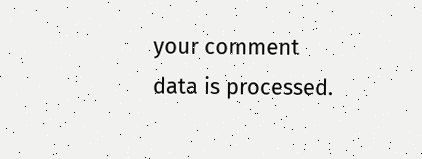your comment data is processed.